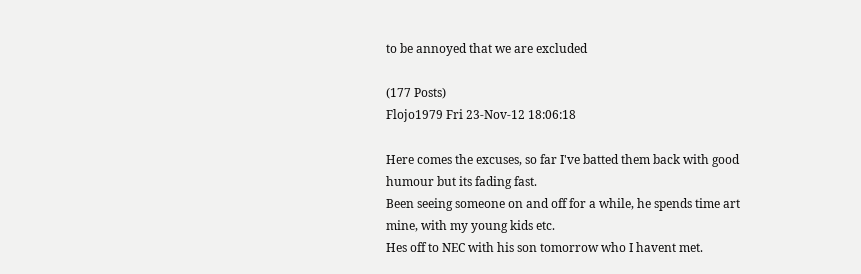to be annoyed that we are excluded

(177 Posts)
Flojo1979 Fri 23-Nov-12 18:06:18

Here comes the excuses, so far I've batted them back with good humour but its fading fast.
Been seeing someone on and off for a while, he spends time art mine, with my young kids etc.
Hes off to NEC with his son tomorrow who I havent met.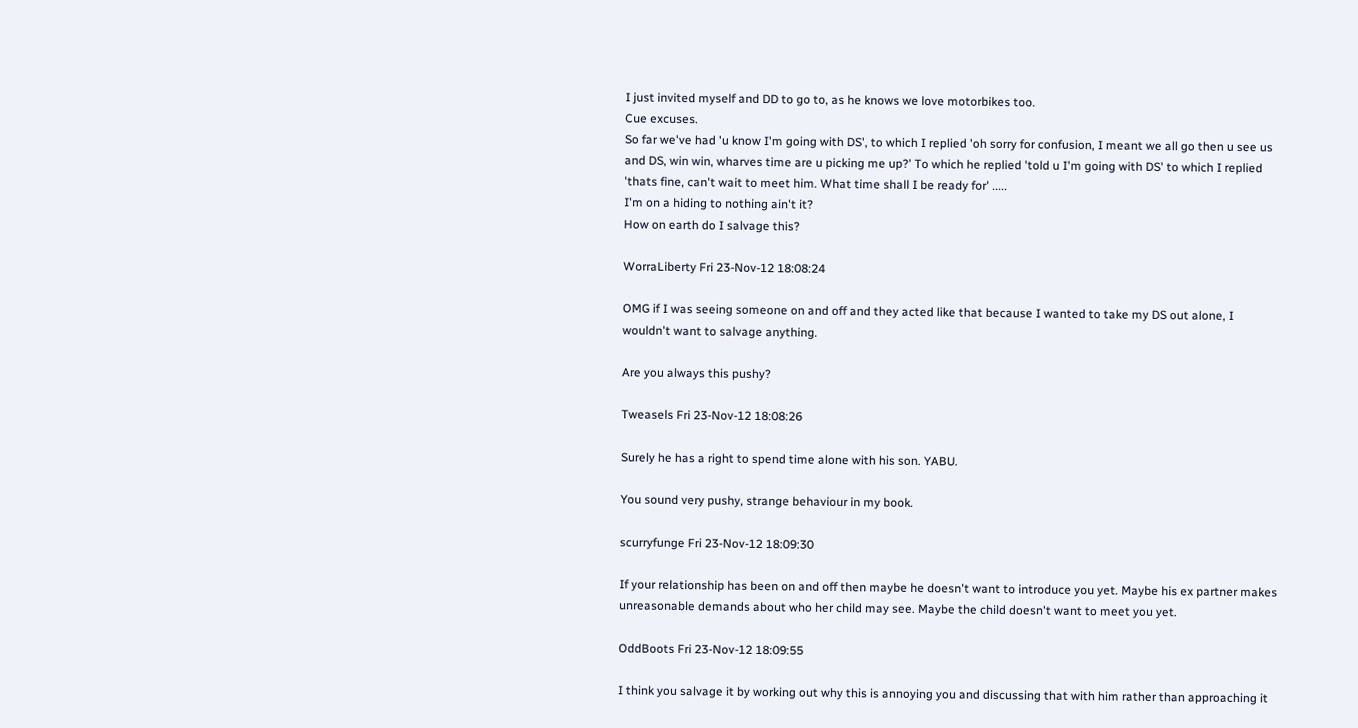I just invited myself and DD to go to, as he knows we love motorbikes too.
Cue excuses.
So far we've had 'u know I'm going with DS', to which I replied 'oh sorry for confusion, I meant we all go then u see us and DS, win win, wharves time are u picking me up?' To which he replied 'told u I'm going with DS' to which I replied 'thats fine, can't wait to meet him. What time shall I be ready for' .....
I'm on a hiding to nothing ain't it?
How on earth do I salvage this?

WorraLiberty Fri 23-Nov-12 18:08:24

OMG if I was seeing someone on and off and they acted like that because I wanted to take my DS out alone, I wouldn't want to salvage anything.

Are you always this pushy?

Tweasels Fri 23-Nov-12 18:08:26

Surely he has a right to spend time alone with his son. YABU.

You sound very pushy, strange behaviour in my book.

scurryfunge Fri 23-Nov-12 18:09:30

If your relationship has been on and off then maybe he doesn't want to introduce you yet. Maybe his ex partner makes unreasonable demands about who her child may see. Maybe the child doesn't want to meet you yet.

OddBoots Fri 23-Nov-12 18:09:55

I think you salvage it by working out why this is annoying you and discussing that with him rather than approaching it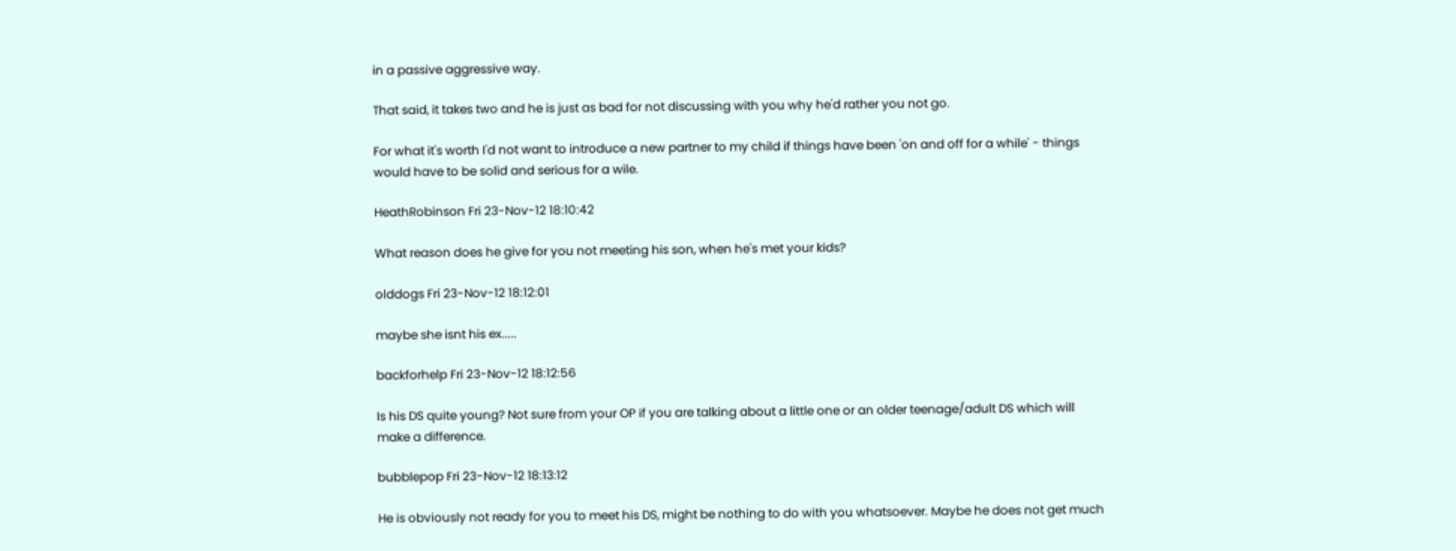in a passive aggressive way.

That said, it takes two and he is just as bad for not discussing with you why he'd rather you not go.

For what it's worth I'd not want to introduce a new partner to my child if things have been 'on and off for a while' - things would have to be solid and serious for a wile.

HeathRobinson Fri 23-Nov-12 18:10:42

What reason does he give for you not meeting his son, when he's met your kids?

olddogs Fri 23-Nov-12 18:12:01

maybe she isnt his ex.....

backforhelp Fri 23-Nov-12 18:12:56

Is his DS quite young? Not sure from your OP if you are talking about a little one or an older teenage/adult DS which will make a difference.

bubblepop Fri 23-Nov-12 18:13:12

He is obviously not ready for you to meet his DS, might be nothing to do with you whatsoever. Maybe he does not get much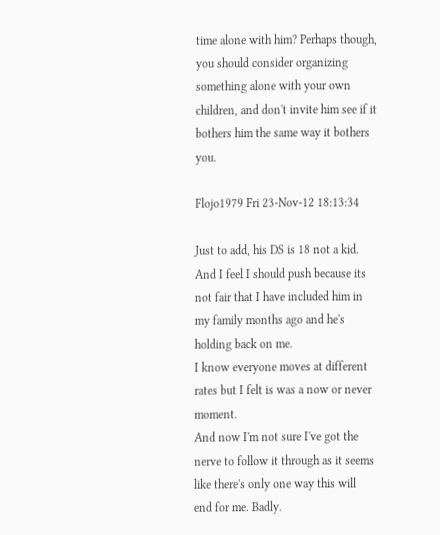time alone with him? Perhaps though, you should consider organizing something alone with your own children, and don't invite him see if it bothers him the same way it bothers you.

Flojo1979 Fri 23-Nov-12 18:13:34

Just to add, his DS is 18 not a kid.
And I feel I should push because its not fair that I have included him in my family months ago and he's holding back on me.
I know everyone moves at different rates but I felt is was a now or never moment.
And now I'm not sure I've got the nerve to follow it through as it seems like there's only one way this will end for me. Badly.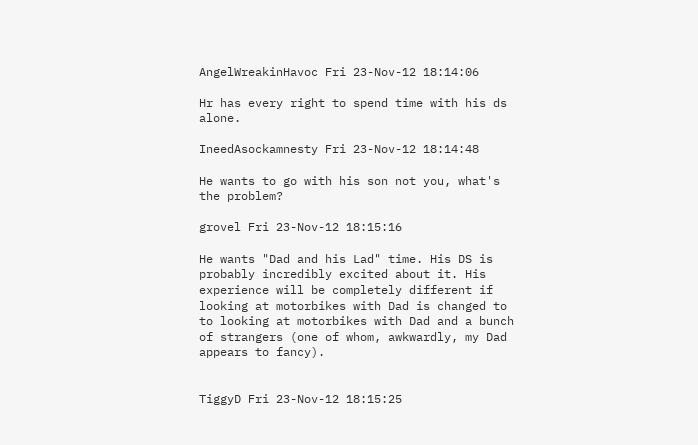AngelWreakinHavoc Fri 23-Nov-12 18:14:06

Hr has every right to spend time with his ds alone.

IneedAsockamnesty Fri 23-Nov-12 18:14:48

He wants to go with his son not you, what's the problem?

grovel Fri 23-Nov-12 18:15:16

He wants "Dad and his Lad" time. His DS is probably incredibly excited about it. His experience will be completely different if looking at motorbikes with Dad is changed to to looking at motorbikes with Dad and a bunch of strangers (one of whom, awkwardly, my Dad appears to fancy).


TiggyD Fri 23-Nov-12 18:15:25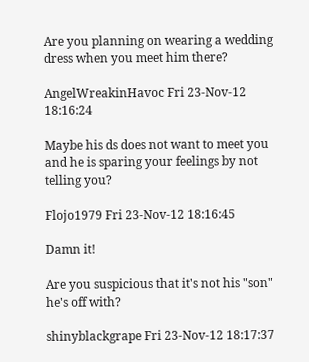Are you planning on wearing a wedding dress when you meet him there?

AngelWreakinHavoc Fri 23-Nov-12 18:16:24

Maybe his ds does not want to meet you and he is sparing your feelings by not telling you?

Flojo1979 Fri 23-Nov-12 18:16:45

Damn it!

Are you suspicious that it's not his "son" he's off with?

shinyblackgrape Fri 23-Nov-12 18:17:37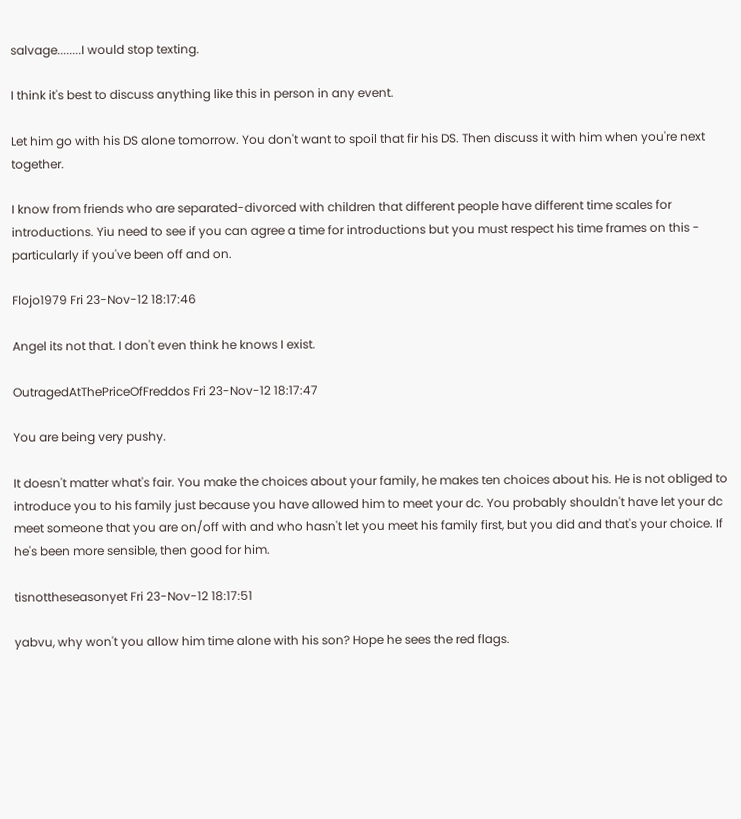salvage........I would stop texting.

I think it's best to discuss anything like this in person in any event.

Let him go with his DS alone tomorrow. You don't want to spoil that fir his DS. Then discuss it with him when you're next together.

I know from friends who are separated-divorced with children that different people have different time scales for introductions. Yiu need to see if you can agree a time for introductions but you must respect his time frames on this - particularly if you've been off and on.

Flojo1979 Fri 23-Nov-12 18:17:46

Angel its not that. I don't even think he knows I exist.

OutragedAtThePriceOfFreddos Fri 23-Nov-12 18:17:47

You are being very pushy.

It doesn't matter what's fair. You make the choices about your family, he makes ten choices about his. He is not obliged to introduce you to his family just because you have allowed him to meet your dc. You probably shouldn't have let your dc meet someone that you are on/off with and who hasn't let you meet his family first, but you did and that's your choice. If he's been more sensible, then good for him.

tisnottheseasonyet Fri 23-Nov-12 18:17:51

yabvu, why won't you allow him time alone with his son? Hope he sees the red flags.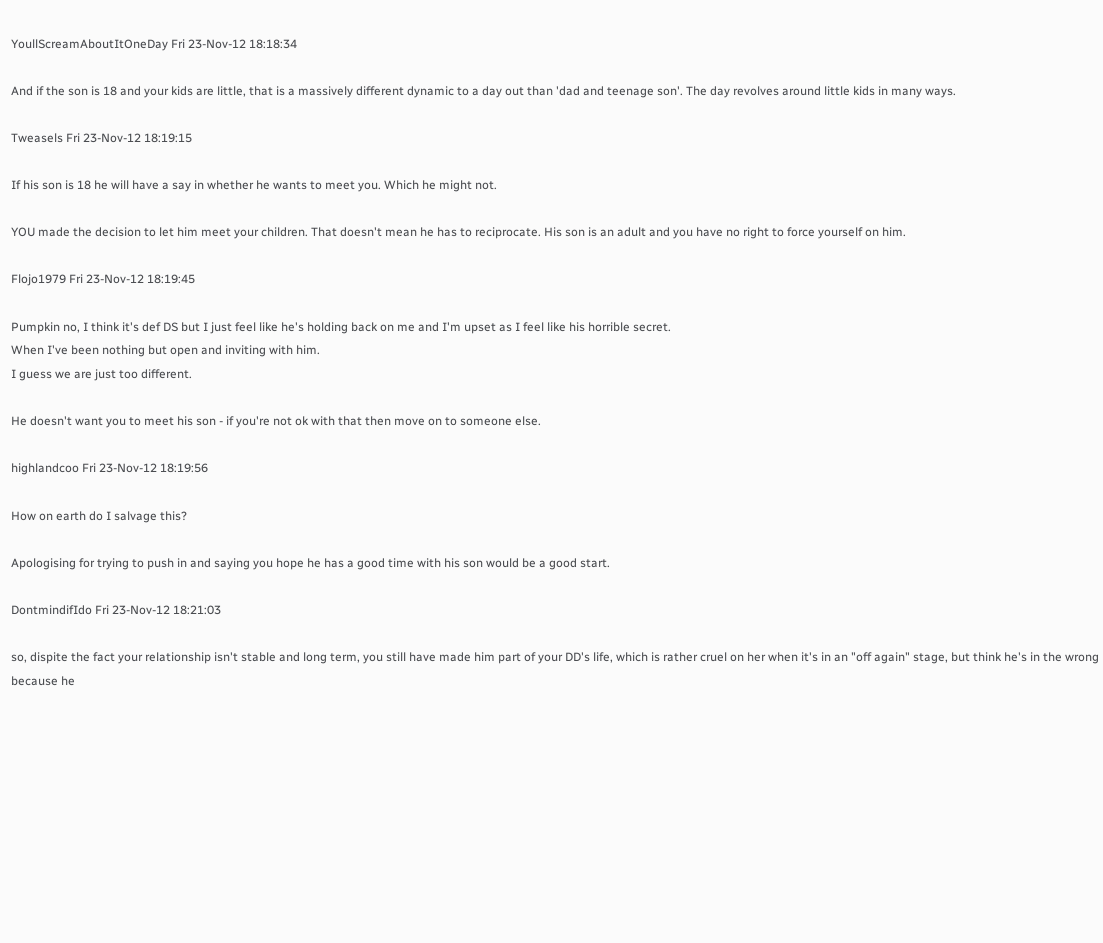YoullScreamAboutItOneDay Fri 23-Nov-12 18:18:34

And if the son is 18 and your kids are little, that is a massively different dynamic to a day out than 'dad and teenage son'. The day revolves around little kids in many ways.

Tweasels Fri 23-Nov-12 18:19:15

If his son is 18 he will have a say in whether he wants to meet you. Which he might not.

YOU made the decision to let him meet your children. That doesn't mean he has to reciprocate. His son is an adult and you have no right to force yourself on him.

Flojo1979 Fri 23-Nov-12 18:19:45

Pumpkin no, I think it's def DS but I just feel like he's holding back on me and I'm upset as I feel like his horrible secret.
When I've been nothing but open and inviting with him.
I guess we are just too different.

He doesn't want you to meet his son - if you're not ok with that then move on to someone else.

highlandcoo Fri 23-Nov-12 18:19:56

How on earth do I salvage this?

Apologising for trying to push in and saying you hope he has a good time with his son would be a good start.

DontmindifIdo Fri 23-Nov-12 18:21:03

so, dispite the fact your relationship isn't stable and long term, you still have made him part of your DD's life, which is rather cruel on her when it's in an "off again" stage, but think he's in the wrong because he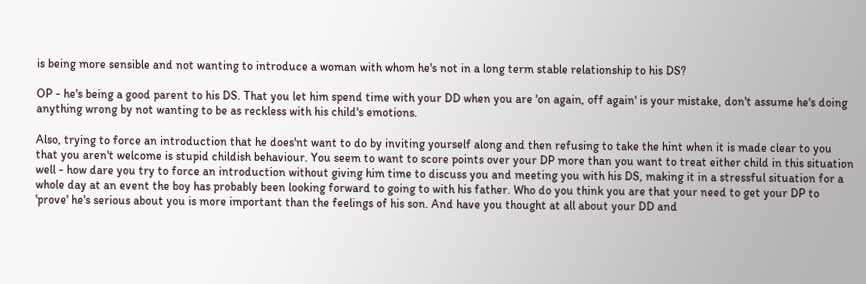is being more sensible and not wanting to introduce a woman with whom he's not in a long term stable relationship to his DS?

OP - he's being a good parent to his DS. That you let him spend time with your DD when you are 'on again, off again' is your mistake, don't assume he's doing anything wrong by not wanting to be as reckless with his child's emotions.

Also, trying to force an introduction that he does'nt want to do by inviting yourself along and then refusing to take the hint when it is made clear to you that you aren't welcome is stupid childish behaviour. You seem to want to score points over your DP more than you want to treat either child in this situation well - how dare you try to force an introduction without giving him time to discuss you and meeting you with his DS, making it in a stressful situation for a whole day at an event the boy has probably been looking forward to going to with his father. Who do you think you are that your need to get your DP to 'prove' he's serious about you is more important than the feelings of his son. And have you thought at all about your DD and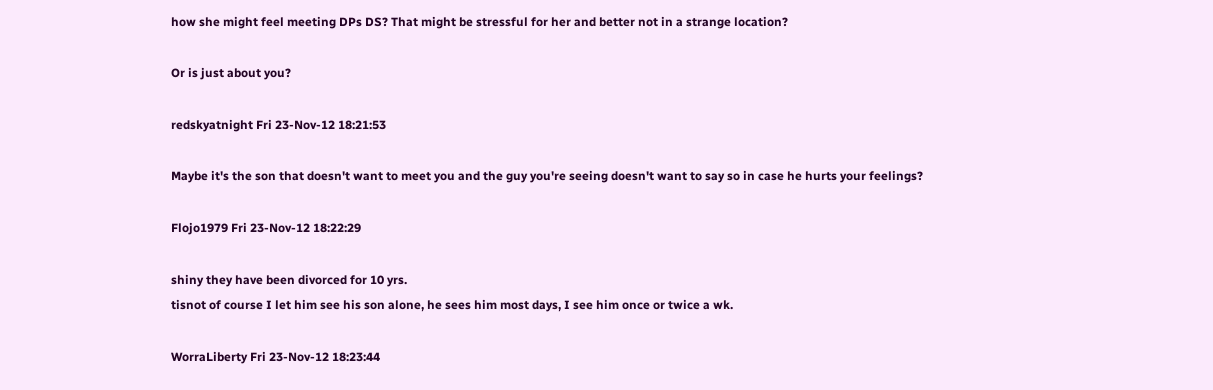how she might feel meeting DPs DS? That might be stressful for her and better not in a strange location?

Or is just about you?

redskyatnight Fri 23-Nov-12 18:21:53

Maybe it's the son that doesn't want to meet you and the guy you're seeing doesn't want to say so in case he hurts your feelings?

Flojo1979 Fri 23-Nov-12 18:22:29

shiny they have been divorced for 10 yrs.
tisnot of course I let him see his son alone, he sees him most days, I see him once or twice a wk.

WorraLiberty Fri 23-Nov-12 18:23:44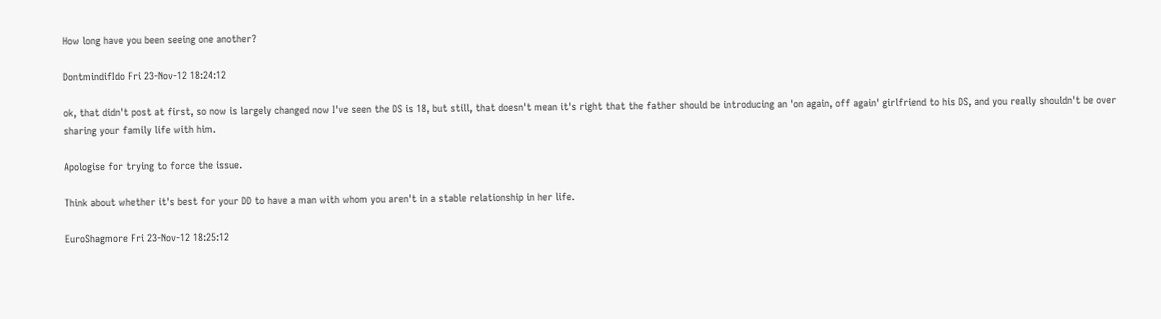How long have you been seeing one another?

DontmindifIdo Fri 23-Nov-12 18:24:12

ok, that didn't post at first, so now is largely changed now I've seen the DS is 18, but still, that doesn't mean it's right that the father should be introducing an 'on again, off again' girlfriend to his DS, and you really shouldn't be over sharing your family life with him.

Apologise for trying to force the issue.

Think about whether it's best for your DD to have a man with whom you aren't in a stable relationship in her life.

EuroShagmore Fri 23-Nov-12 18:25:12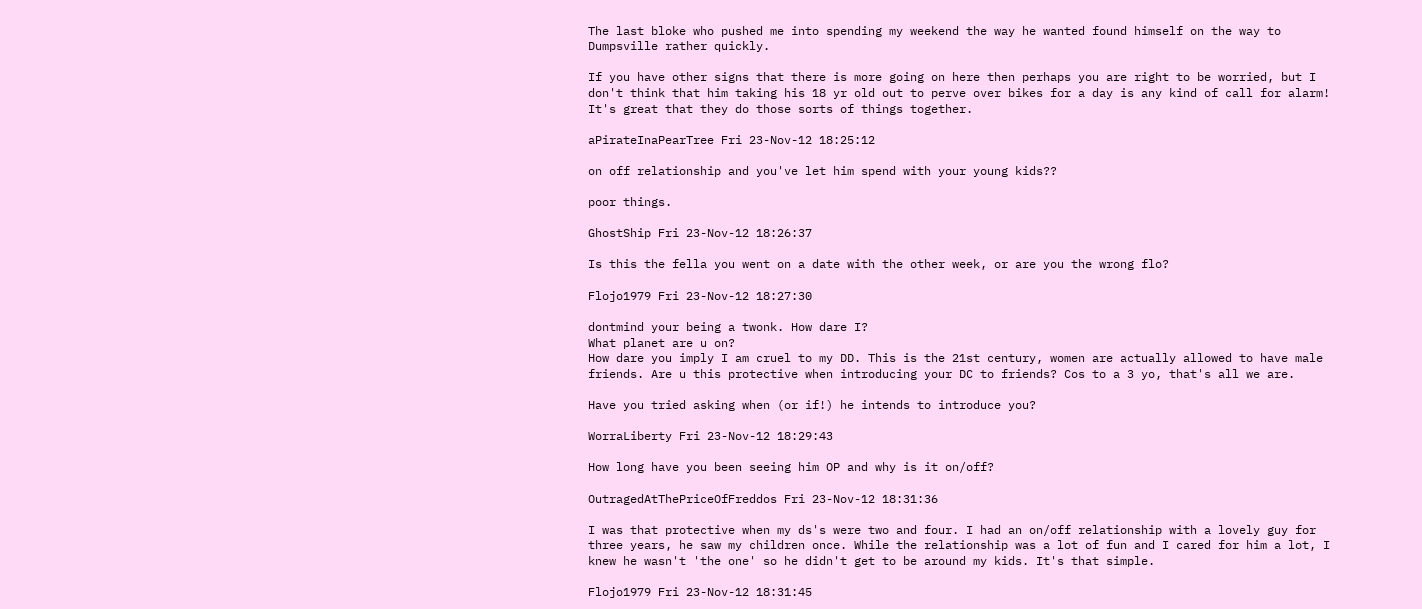The last bloke who pushed me into spending my weekend the way he wanted found himself on the way to Dumpsville rather quickly.

If you have other signs that there is more going on here then perhaps you are right to be worried, but I don't think that him taking his 18 yr old out to perve over bikes for a day is any kind of call for alarm! It's great that they do those sorts of things together.

aPirateInaPearTree Fri 23-Nov-12 18:25:12

on off relationship and you've let him spend with your young kids??

poor things.

GhostShip Fri 23-Nov-12 18:26:37

Is this the fella you went on a date with the other week, or are you the wrong flo?

Flojo1979 Fri 23-Nov-12 18:27:30

dontmind your being a twonk. How dare I?
What planet are u on?
How dare you imply I am cruel to my DD. This is the 21st century, women are actually allowed to have male friends. Are u this protective when introducing your DC to friends? Cos to a 3 yo, that's all we are.

Have you tried asking when (or if!) he intends to introduce you?

WorraLiberty Fri 23-Nov-12 18:29:43

How long have you been seeing him OP and why is it on/off?

OutragedAtThePriceOfFreddos Fri 23-Nov-12 18:31:36

I was that protective when my ds's were two and four. I had an on/off relationship with a lovely guy for three years, he saw my children once. While the relationship was a lot of fun and I cared for him a lot, I knew he wasn't 'the one' so he didn't get to be around my kids. It's that simple.

Flojo1979 Fri 23-Nov-12 18:31:45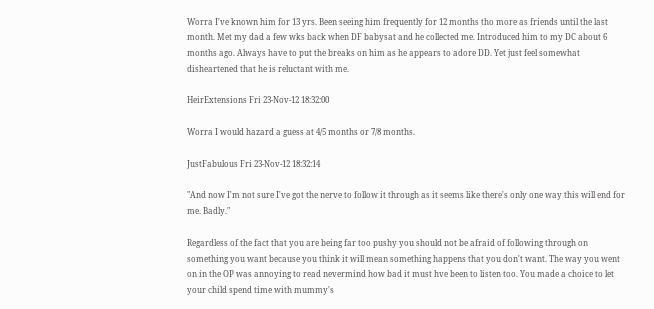Worra I've known him for 13 yrs. Been seeing him frequently for 12 months tho more as friends until the last month. Met my dad a few wks back when DF babysat and he collected me. Introduced him to my DC about 6 months ago. Always have to put the breaks on him as he appears to adore DD. Yet just feel somewhat disheartened that he is reluctant with me.

HeirExtensions Fri 23-Nov-12 18:32:00

Worra I would hazard a guess at 4/5 months or 7/8 months.

JustFabulous Fri 23-Nov-12 18:32:14

"And now I'm not sure I've got the nerve to follow it through as it seems like there's only one way this will end for me. Badly."

Regardless of the fact that you are being far too pushy you should not be afraid of following through on something you want because you think it will mean something happens that you don't want. The way you went on in the OP was annoying to read nevermind how bad it must hve been to listen too. You made a choice to let your child spend time with mummy's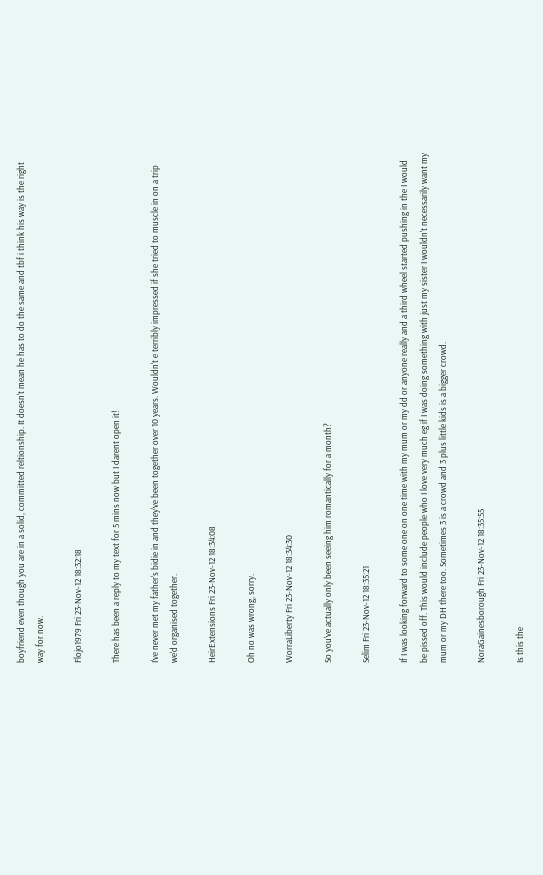boyfriend even though you are in a solid, committed reltionship. It doesn't mean he has to do the same and tbf i think his way is the right way for now.

Flojo1979 Fri 23-Nov-12 18:32:18

There has been a reply to my text for 5 mins now but I darent open it!

I've never met my father's bidie in and they've been together over 10 years. Wouldn't e terribly impressed if she tried to muscle in on a trip we'd organised together.

HeirExtensions Fri 23-Nov-12 18:34:08

Oh no was wrong, sorry.

WorraLiberty Fri 23-Nov-12 18:34:30

So you've actually only been seeing him romantically for a month?

Selim Fri 23-Nov-12 18:35:21

If I was looking forward to some one on one time with my mum or my dd or anyone really and a third wheel started pushing in the I would be pissed off. This would include people who I love very much eg if I was doing something with just my sister I wouldn't necessarily want my mum or my DH there too. Sometimes 3 is a crowd and 3 plus little kids is a bigger crowd.

NoraGainesborough Fri 23-Nov-12 18:35:55

Is this the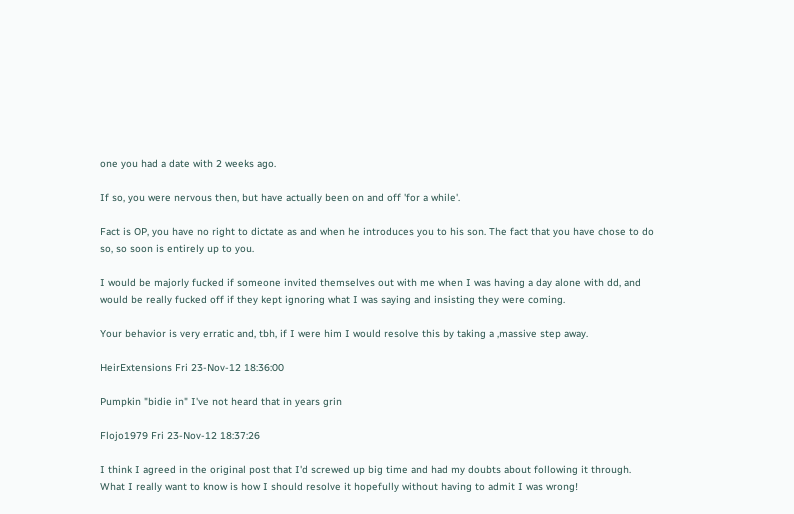one you had a date with 2 weeks ago.

If so, you were nervous then, but have actually been on and off 'for a while'.

Fact is OP, you have no right to dictate as and when he introduces you to his son. The fact that you have chose to do so, so soon is entirely up to you.

I would be majorly fucked if someone invited themselves out with me when I was having a day alone with dd, and would be really fucked off if they kept ignoring what I was saying and insisting they were coming.

Your behavior is very erratic and, tbh, if I were him I would resolve this by taking a ,massive step away.

HeirExtensions Fri 23-Nov-12 18:36:00

Pumpkin "bidie in" I've not heard that in years grin

Flojo1979 Fri 23-Nov-12 18:37:26

I think I agreed in the original post that I'd screwed up big time and had my doubts about following it through.
What I really want to know is how I should resolve it hopefully without having to admit I was wrong!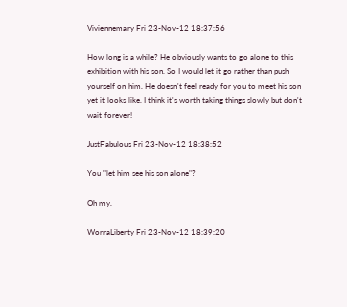Viviennemary Fri 23-Nov-12 18:37:56

How long is a while? He obviously wants to go alone to this exhibition with his son. So I would let it go rather than push yourself on him. He doesn't feel ready for you to meet his son yet it looks like. I think it's worth taking things slowly but don't wait forever!

JustFabulous Fri 23-Nov-12 18:38:52

You "let him see his son alone"?

Oh my.

WorraLiberty Fri 23-Nov-12 18:39:20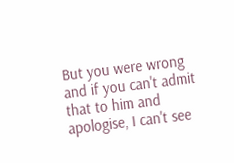But you were wrong and if you can't admit that to him and apologise, I can't see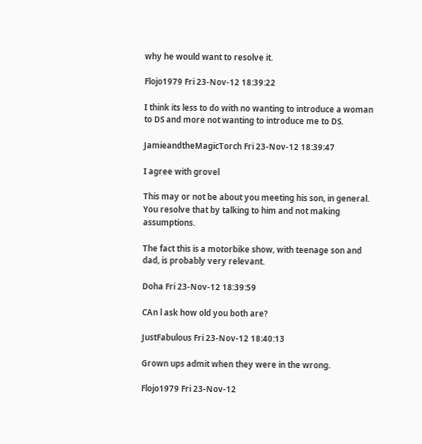why he would want to resolve it.

Flojo1979 Fri 23-Nov-12 18:39:22

I think its less to do with no wanting to introduce a woman to DS and more not wanting to introduce me to DS.

JamieandtheMagicTorch Fri 23-Nov-12 18:39:47

I agree with grovel

This may or not be about you meeting his son, in general. You resolve that by talking to him and not making assumptions.

The fact this is a motorbike show, with teenage son and dad, is probably very relevant.

Doha Fri 23-Nov-12 18:39:59

CAn l ask how old you both are?

JustFabulous Fri 23-Nov-12 18:40:13

Grown ups admit when they were in the wrong.

Flojo1979 Fri 23-Nov-12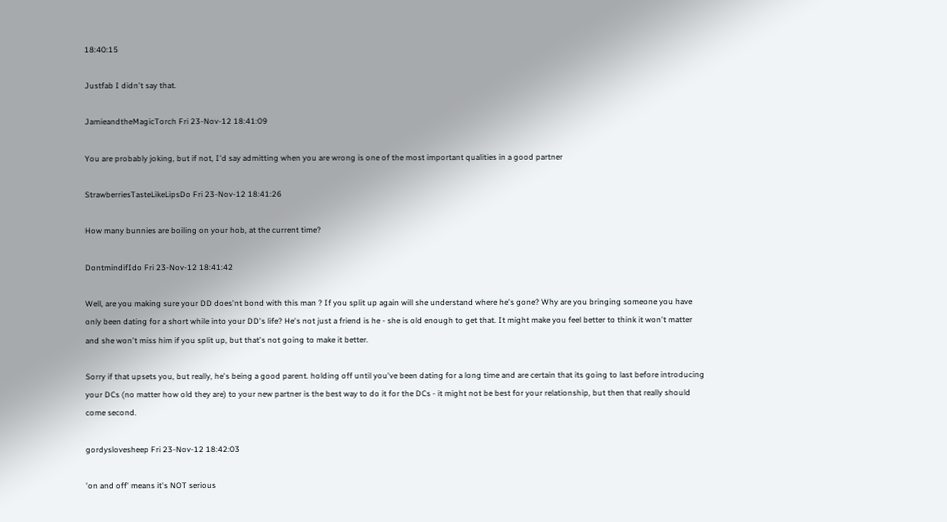18:40:15

Justfab I didn't say that.

JamieandtheMagicTorch Fri 23-Nov-12 18:41:09

You are probably joking, but if not, I'd say admitting when you are wrong is one of the most important qualities in a good partner

StrawberriesTasteLikeLipsDo Fri 23-Nov-12 18:41:26

How many bunnies are boiling on your hob, at the current time?

DontmindifIdo Fri 23-Nov-12 18:41:42

Well, are you making sure your DD does'nt bond with this man ? If you split up again will she understand where he's gone? Why are you bringing someone you have only been dating for a short while into your DD's life? He's not just a friend is he - she is old enough to get that. It might make you feel better to think it won't matter and she won't miss him if you split up, but that's not going to make it better.

Sorry if that upsets you, but really, he's being a good parent. holding off until you've been dating for a long time and are certain that its going to last before introducing your DCs (no matter how old they are) to your new partner is the best way to do it for the DCs - it might not be best for your relationship, but then that really should come second.

gordyslovesheep Fri 23-Nov-12 18:42:03

'on and off' means it's NOT serious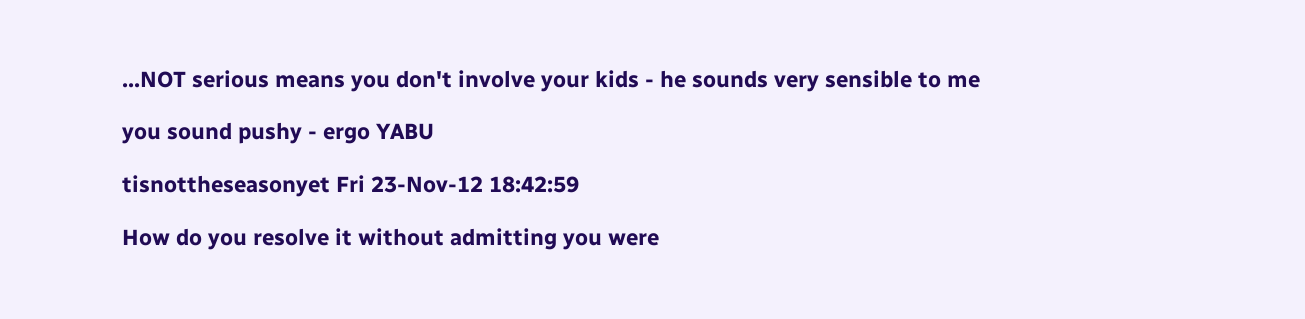...NOT serious means you don't involve your kids - he sounds very sensible to me

you sound pushy - ergo YABU

tisnottheseasonyet Fri 23-Nov-12 18:42:59

How do you resolve it without admitting you were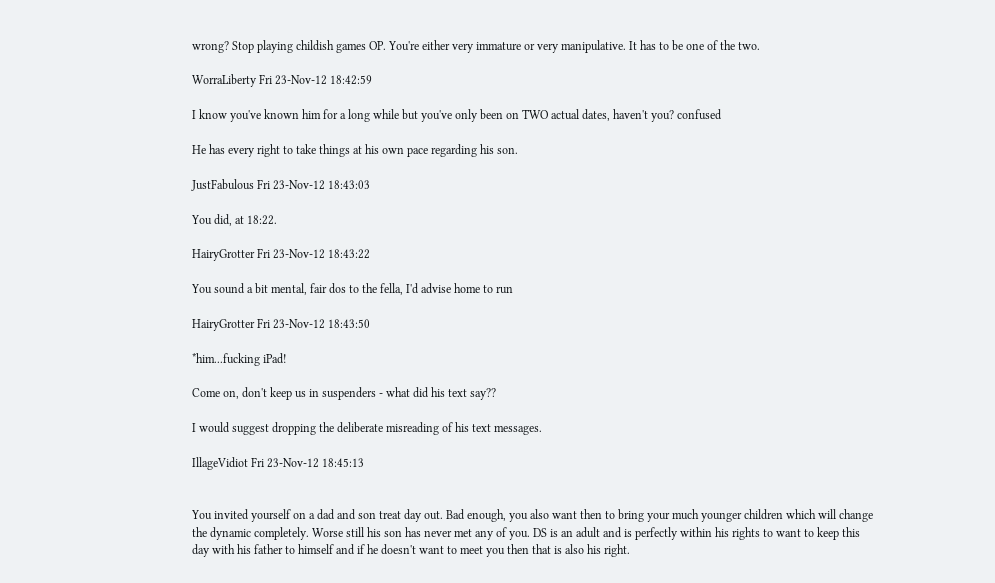wrong? Stop playing childish games OP. You're either very immature or very manipulative. It has to be one of the two.

WorraLiberty Fri 23-Nov-12 18:42:59

I know you've known him for a long while but you've only been on TWO actual dates, haven't you? confused

He has every right to take things at his own pace regarding his son.

JustFabulous Fri 23-Nov-12 18:43:03

You did, at 18:22.

HairyGrotter Fri 23-Nov-12 18:43:22

You sound a bit mental, fair dos to the fella, I'd advise home to run

HairyGrotter Fri 23-Nov-12 18:43:50

*him...fucking iPad!

Come on, don't keep us in suspenders - what did his text say??

I would suggest dropping the deliberate misreading of his text messages.

IllageVidiot Fri 23-Nov-12 18:45:13


You invited yourself on a dad and son treat day out. Bad enough, you also want then to bring your much younger children which will change the dynamic completely. Worse still his son has never met any of you. DS is an adult and is perfectly within his rights to want to keep this day with his father to himself and if he doesn't want to meet you then that is also his right.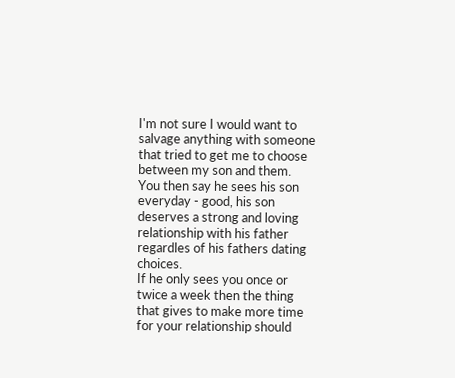I'm not sure I would want to salvage anything with someone that tried to get me to choose between my son and them.
You then say he sees his son everyday - good, his son deserves a strong and loving relationship with his father regardles of his fathers dating choices.
If he only sees you once or twice a week then the thing that gives to make more time for your relationship should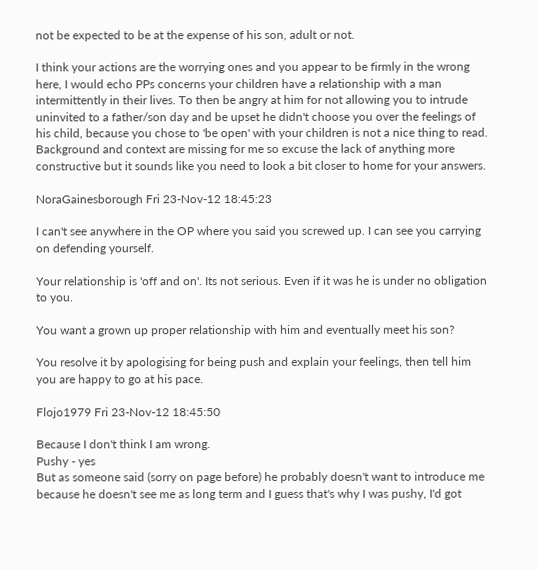not be expected to be at the expense of his son, adult or not.

I think your actions are the worrying ones and you appear to be firmly in the wrong here, I would echo PPs concerns your children have a relationship with a man intermittently in their lives. To then be angry at him for not allowing you to intrude uninvited to a father/son day and be upset he didn't choose you over the feelings of his child, because you chose to 'be open' with your children is not a nice thing to read. Background and context are missing for me so excuse the lack of anything more constructive but it sounds like you need to look a bit closer to home for your answers.

NoraGainesborough Fri 23-Nov-12 18:45:23

I can't see anywhere in the OP where you said you screwed up. I can see you carrying on defending yourself.

Your relationship is 'off and on'. Its not serious. Even if it was he is under no obligation to you.

You want a grown up proper relationship with him and eventually meet his son?

You resolve it by apologising for being push and explain your feelings, then tell him you are happy to go at his pace.

Flojo1979 Fri 23-Nov-12 18:45:50

Because I don't think I am wrong.
Pushy - yes
But as someone said (sorry on page before) he probably doesn't want to introduce me because he doesn't see me as long term and I guess that's why I was pushy, I'd got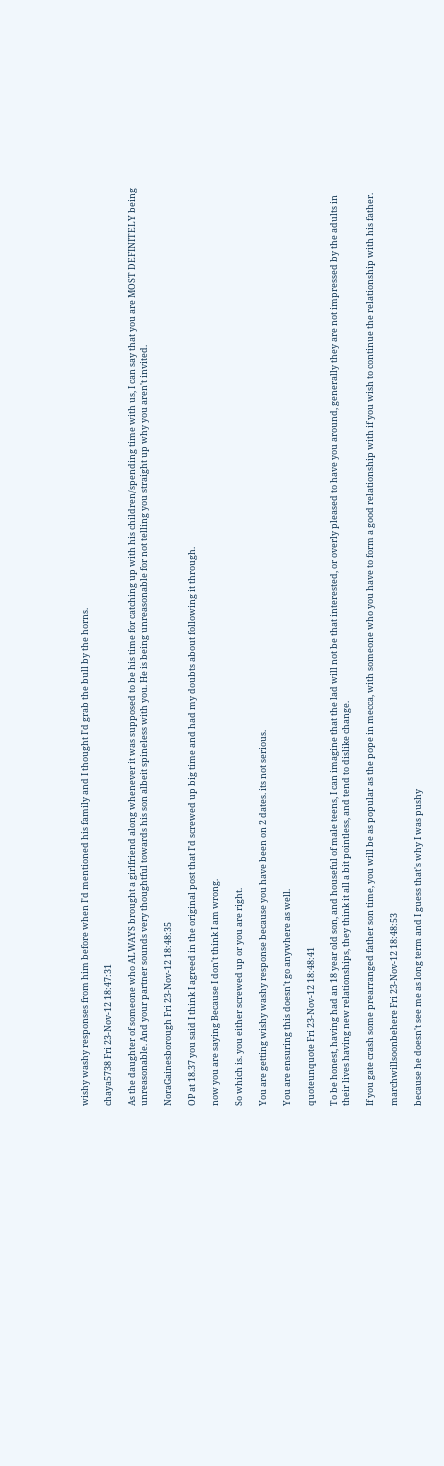wishy washy responses from him before when I'd mentioned his family and I thought I'd grab the bull by the horns.

chaya5738 Fri 23-Nov-12 18:47:31

As the daughter of someone who ALWAYS brought a girlfriend along whenever it was supposed to be his time for catching up with his children/spending time with us, I can say that you are MOST DEFINITELY being unreasonable. And your partner sounds very thoughtful towards his son albeit spineless with you. He is being unreasonable for not telling you straight up why you aren't invited.

NoraGainesborough Fri 23-Nov-12 18:48:35

OP at 18.37 you said I think I agreed in the original post that I'd screwed up big time and had my doubts about following it through.

now you are saying Because I don't think I am wrong.

So which is. you either screwed up or you are right.

You are getting wishy washy response because you have been on 2 dates. its not serious.

You are ensuring this doesn't go anywhere as well.

quoteunquote Fri 23-Nov-12 18:48:41

To be honest, having had an 18 year old son, and houseful of male teens, I can imagine that the lad will not be that interested, or overly pleased to have you around, generally they are not impressed by the adults in their lives having new relationships, they think it all a bit pointless, and tend to dislike change.

If you gate crash some prearranged father son time, you will be as popular as the pope in mecca, with someone who you have to form a good relationship with if you wish to continue the relationship with his father.

marchwillsoonbehere Fri 23-Nov-12 18:48:53

because he doesn't see me as long term and I guess that's why I was pushy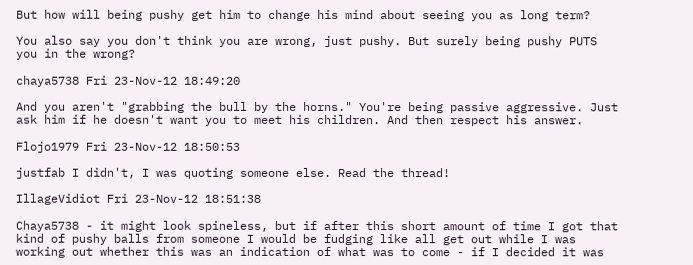But how will being pushy get him to change his mind about seeing you as long term?

You also say you don't think you are wrong, just pushy. But surely being pushy PUTS you in the wrong?

chaya5738 Fri 23-Nov-12 18:49:20

And you aren't "grabbing the bull by the horns." You're being passive aggressive. Just ask him if he doesn't want you to meet his children. And then respect his answer.

Flojo1979 Fri 23-Nov-12 18:50:53

justfab I didn't, I was quoting someone else. Read the thread!

IllageVidiot Fri 23-Nov-12 18:51:38

Chaya5738 - it might look spineless, but if after this short amount of time I got that kind of pushy balls from someone I would be fudging like all get out while I was working out whether this was an indication of what was to come - if I decided it was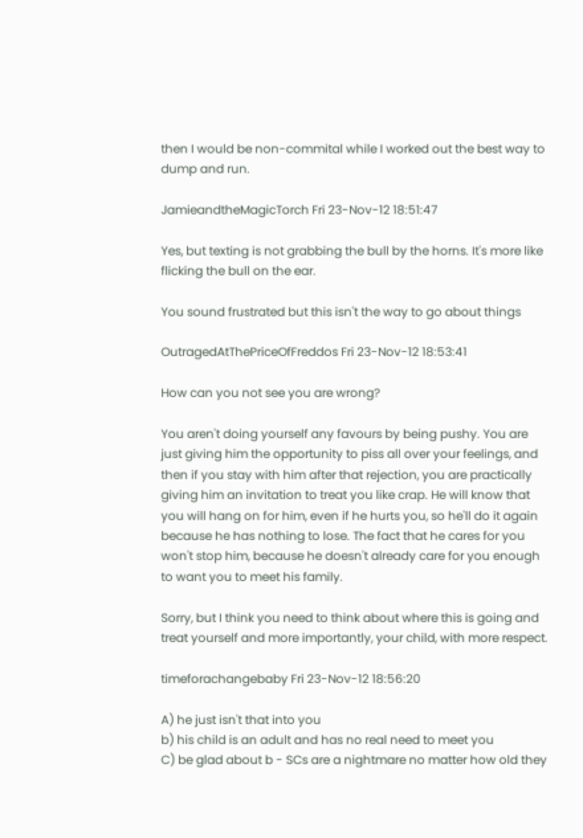then I would be non-commital while I worked out the best way to dump and run.

JamieandtheMagicTorch Fri 23-Nov-12 18:51:47

Yes, but texting is not grabbing the bull by the horns. It's more like flicking the bull on the ear.

You sound frustrated but this isn't the way to go about things

OutragedAtThePriceOfFreddos Fri 23-Nov-12 18:53:41

How can you not see you are wrong?

You aren't doing yourself any favours by being pushy. You are just giving him the opportunity to piss all over your feelings, and then if you stay with him after that rejection, you are practically giving him an invitation to treat you like crap. He will know that you will hang on for him, even if he hurts you, so he'll do it again because he has nothing to lose. The fact that he cares for you won't stop him, because he doesn't already care for you enough to want you to meet his family.

Sorry, but I think you need to think about where this is going and treat yourself and more importantly, your child, with more respect.

timeforachangebaby Fri 23-Nov-12 18:56:20

A) he just isn't that into you
b) his child is an adult and has no real need to meet you
C) be glad about b - SCs are a nightmare no matter how old they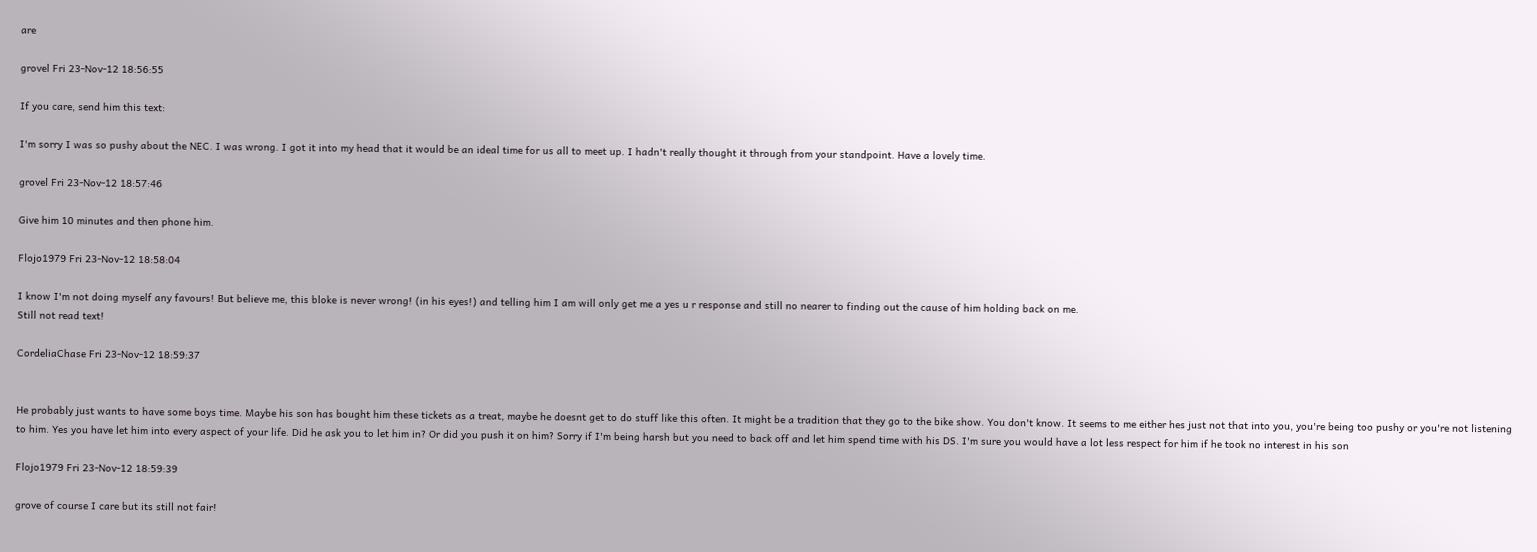are

grovel Fri 23-Nov-12 18:56:55

If you care, send him this text:

I'm sorry I was so pushy about the NEC. I was wrong. I got it into my head that it would be an ideal time for us all to meet up. I hadn't really thought it through from your standpoint. Have a lovely time.

grovel Fri 23-Nov-12 18:57:46

Give him 10 minutes and then phone him.

Flojo1979 Fri 23-Nov-12 18:58:04

I know I'm not doing myself any favours! But believe me, this bloke is never wrong! (in his eyes!) and telling him I am will only get me a yes u r response and still no nearer to finding out the cause of him holding back on me.
Still not read text!

CordeliaChase Fri 23-Nov-12 18:59:37


He probably just wants to have some boys time. Maybe his son has bought him these tickets as a treat, maybe he doesnt get to do stuff like this often. It might be a tradition that they go to the bike show. You don't know. It seems to me either hes just not that into you, you're being too pushy or you're not listening to him. Yes you have let him into every aspect of your life. Did he ask you to let him in? Or did you push it on him? Sorry if I'm being harsh but you need to back off and let him spend time with his DS. I'm sure you would have a lot less respect for him if he took no interest in his son

Flojo1979 Fri 23-Nov-12 18:59:39

grove of course I care but its still not fair!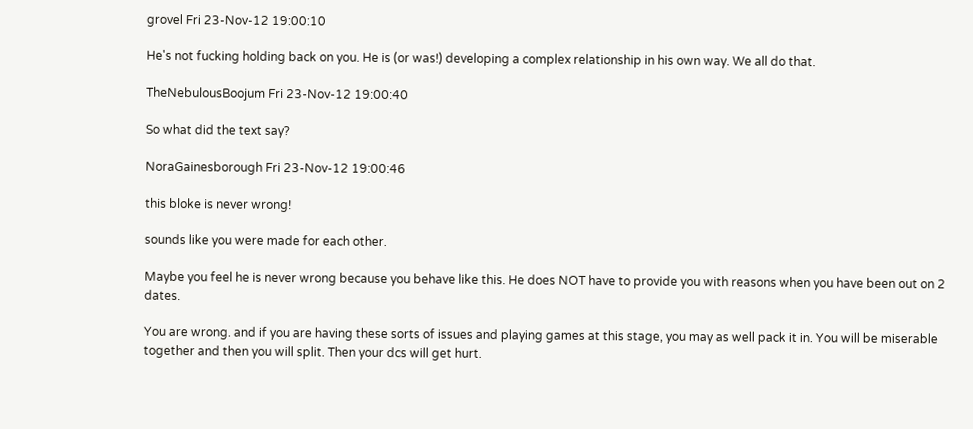grovel Fri 23-Nov-12 19:00:10

He's not fucking holding back on you. He is (or was!) developing a complex relationship in his own way. We all do that.

TheNebulousBoojum Fri 23-Nov-12 19:00:40

So what did the text say?

NoraGainesborough Fri 23-Nov-12 19:00:46

this bloke is never wrong!

sounds like you were made for each other.

Maybe you feel he is never wrong because you behave like this. He does NOT have to provide you with reasons when you have been out on 2 dates.

You are wrong. and if you are having these sorts of issues and playing games at this stage, you may as well pack it in. You will be miserable together and then you will split. Then your dcs will get hurt.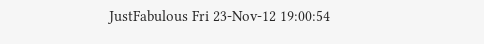JustFabulous Fri 23-Nov-12 19:00:54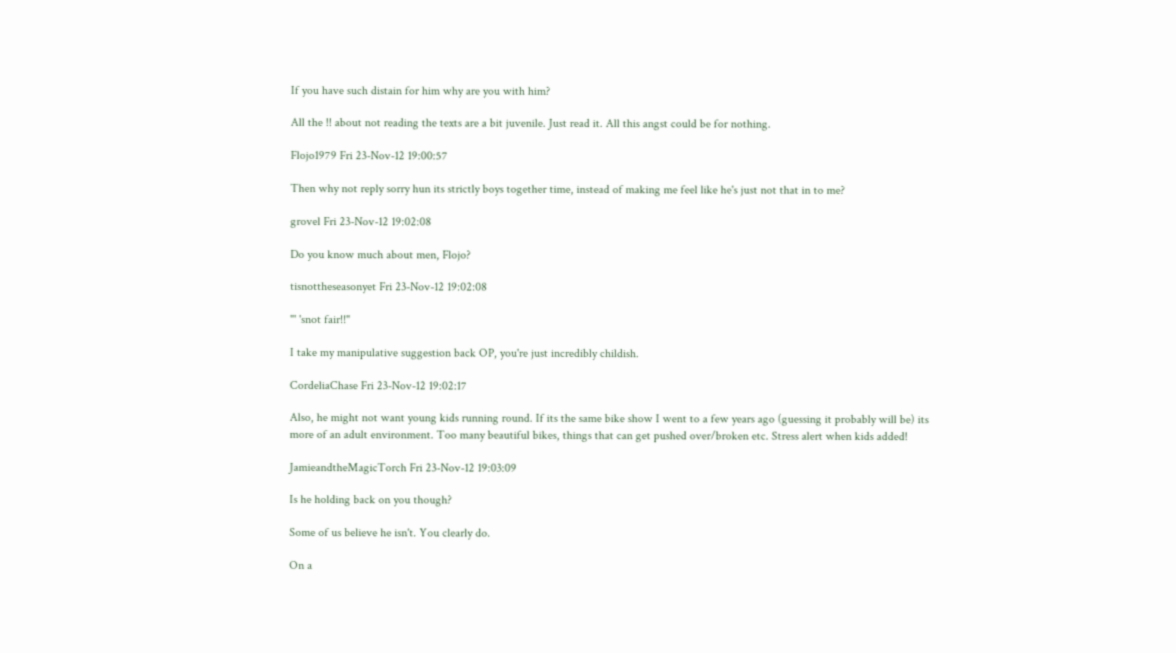If you have such distain for him why are you with him?

All the !! about not reading the texts are a bit juvenile. Just read it. All this angst could be for nothing.

Flojo1979 Fri 23-Nov-12 19:00:57

Then why not reply sorry hun its strictly boys together time, instead of making me feel like he's just not that in to me?

grovel Fri 23-Nov-12 19:02:08

Do you know much about men, Flojo?

tisnottheseasonyet Fri 23-Nov-12 19:02:08

"' 'snot fair!!"

I take my manipulative suggestion back OP, you're just incredibly childish.

CordeliaChase Fri 23-Nov-12 19:02:17

Also, he might not want young kids running round. If its the same bike show I went to a few years ago (guessing it probably will be) its more of an adult environment. Too many beautiful bikes, things that can get pushed over/broken etc. Stress alert when kids added!

JamieandtheMagicTorch Fri 23-Nov-12 19:03:09

Is he holding back on you though?

Some of us believe he isn't. You clearly do.

On a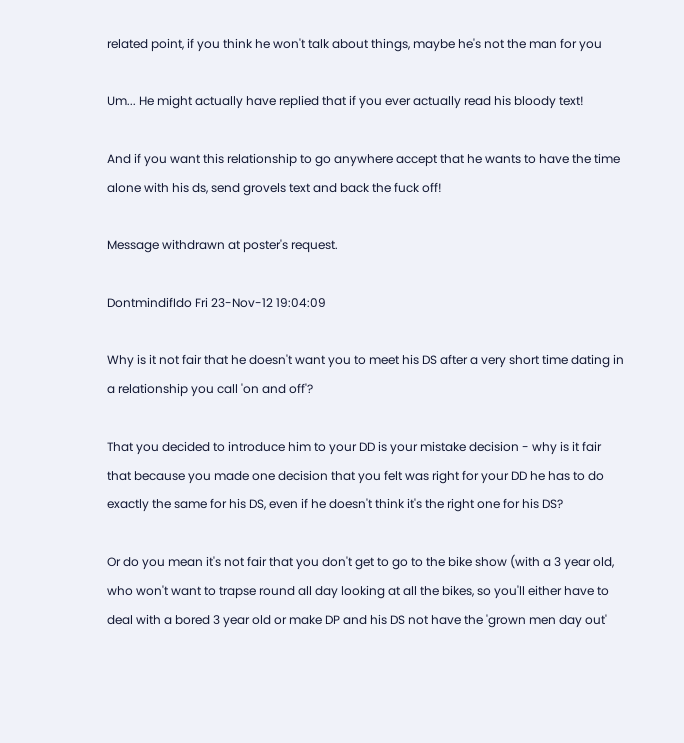related point, if you think he won't talk about things, maybe he's not the man for you

Um... He might actually have replied that if you ever actually read his bloody text!

And if you want this relationship to go anywhere accept that he wants to have the time alone with his ds, send grovels text and back the fuck off!

Message withdrawn at poster's request.

DontmindifIdo Fri 23-Nov-12 19:04:09

Why is it not fair that he doesn't want you to meet his DS after a very short time dating in a relationship you call 'on and off'?

That you decided to introduce him to your DD is your mistake decision - why is it fair that because you made one decision that you felt was right for your DD he has to do exactly the same for his DS, even if he doesn't think it's the right one for his DS?

Or do you mean it's not fair that you don't get to go to the bike show (with a 3 year old, who won't want to trapse round all day looking at all the bikes, so you'll either have to deal with a bored 3 year old or make DP and his DS not have the 'grown men day out'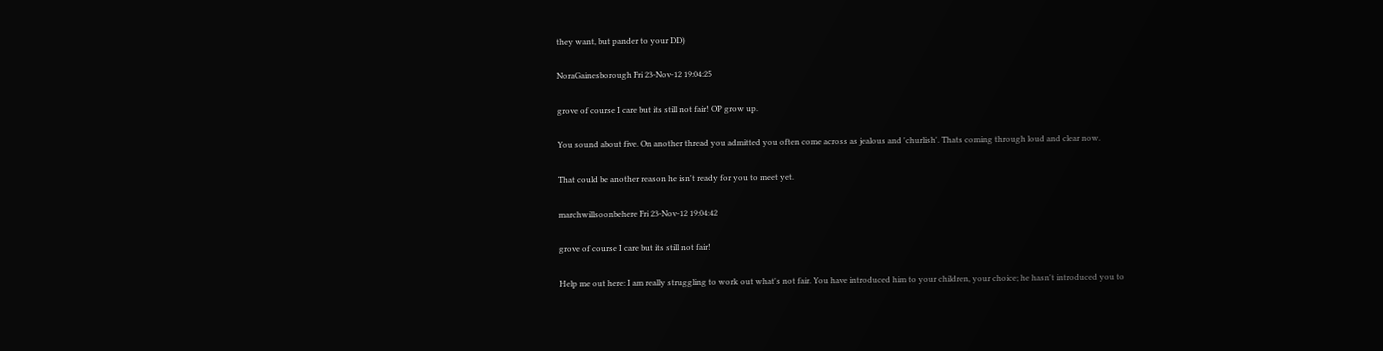they want, but pander to your DD)

NoraGainesborough Fri 23-Nov-12 19:04:25

grove of course I care but its still not fair! OP grow up.

You sound about five. On another thread you admitted you often come across as jealous and 'churlish'. Thats coming through loud and clear now.

That could be another reason he isn't ready for you to meet yet.

marchwillsoonbehere Fri 23-Nov-12 19:04:42

grove of course I care but its still not fair!

Help me out here: I am really struggling to work out what's not fair. You have introduced him to your children, your choice; he hasn't introduced you to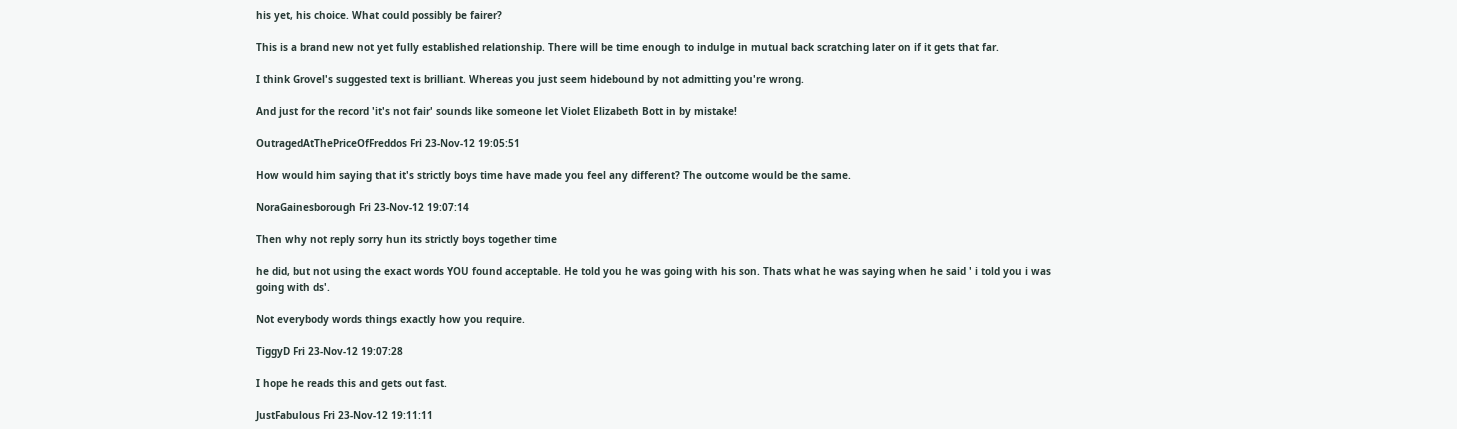his yet, his choice. What could possibly be fairer?

This is a brand new not yet fully established relationship. There will be time enough to indulge in mutual back scratching later on if it gets that far.

I think Grovel's suggested text is brilliant. Whereas you just seem hidebound by not admitting you're wrong.

And just for the record 'it's not fair' sounds like someone let Violet Elizabeth Bott in by mistake!

OutragedAtThePriceOfFreddos Fri 23-Nov-12 19:05:51

How would him saying that it's strictly boys time have made you feel any different? The outcome would be the same.

NoraGainesborough Fri 23-Nov-12 19:07:14

Then why not reply sorry hun its strictly boys together time

he did, but not using the exact words YOU found acceptable. He told you he was going with his son. Thats what he was saying when he said ' i told you i was going with ds'.

Not everybody words things exactly how you require.

TiggyD Fri 23-Nov-12 19:07:28

I hope he reads this and gets out fast.

JustFabulous Fri 23-Nov-12 19:11:11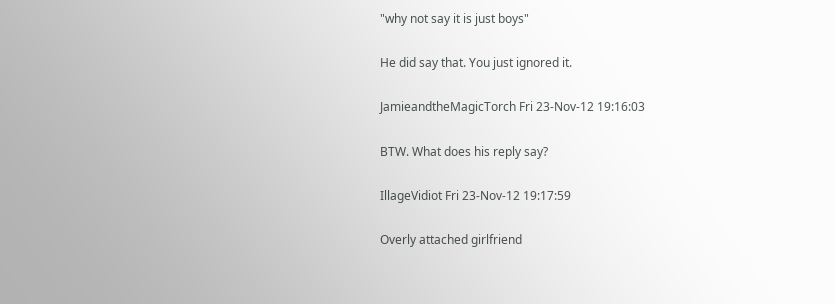"why not say it is just boys"

He did say that. You just ignored it.

JamieandtheMagicTorch Fri 23-Nov-12 19:16:03

BTW. What does his reply say?

IllageVidiot Fri 23-Nov-12 19:17:59

Overly attached girlfriend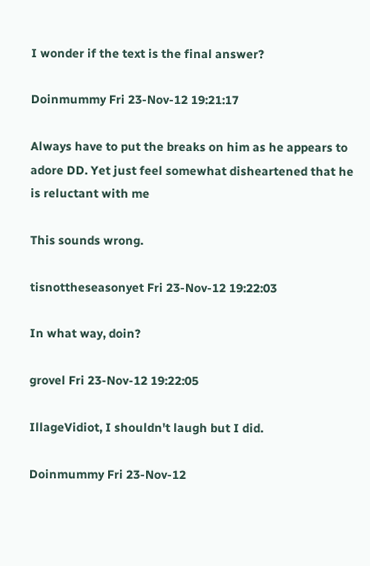I wonder if the text is the final answer?

Doinmummy Fri 23-Nov-12 19:21:17

Always have to put the breaks on him as he appears to adore DD. Yet just feel somewhat disheartened that he is reluctant with me

This sounds wrong.

tisnottheseasonyet Fri 23-Nov-12 19:22:03

In what way, doin?

grovel Fri 23-Nov-12 19:22:05

IllageVidiot, I shouldn't laugh but I did.

Doinmummy Fri 23-Nov-12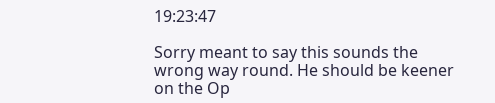19:23:47

Sorry meant to say this sounds the wrong way round. He should be keener on the Op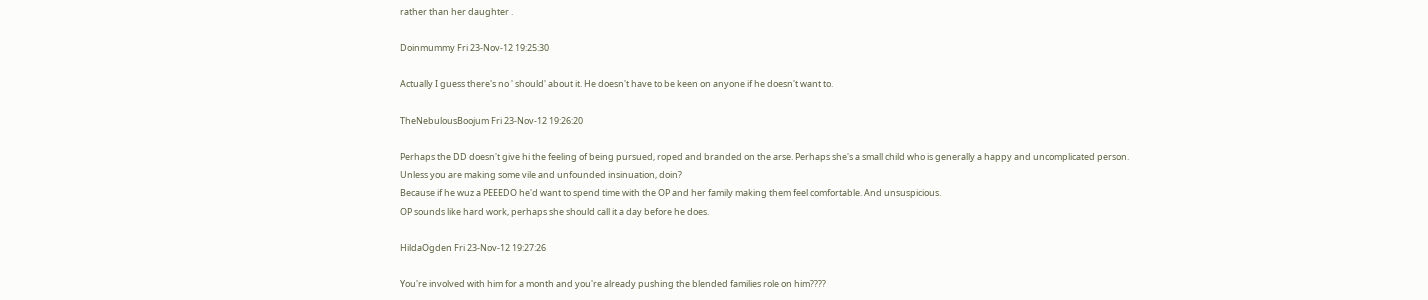rather than her daughter .

Doinmummy Fri 23-Nov-12 19:25:30

Actually I guess there's no ' should' about it. He doesn't have to be keen on anyone if he doesn't want to.

TheNebulousBoojum Fri 23-Nov-12 19:26:20

Perhaps the DD doesn't give hi the feeling of being pursued, roped and branded on the arse. Perhaps she's a small child who is generally a happy and uncomplicated person.
Unless you are making some vile and unfounded insinuation, doin?
Because if he wuz a PEEEDO he'd want to spend time with the OP and her family making them feel comfortable. And unsuspicious.
OP sounds like hard work, perhaps she should call it a day before he does.

HildaOgden Fri 23-Nov-12 19:27:26

You're involved with him for a month and you're already pushing the blended families role on him????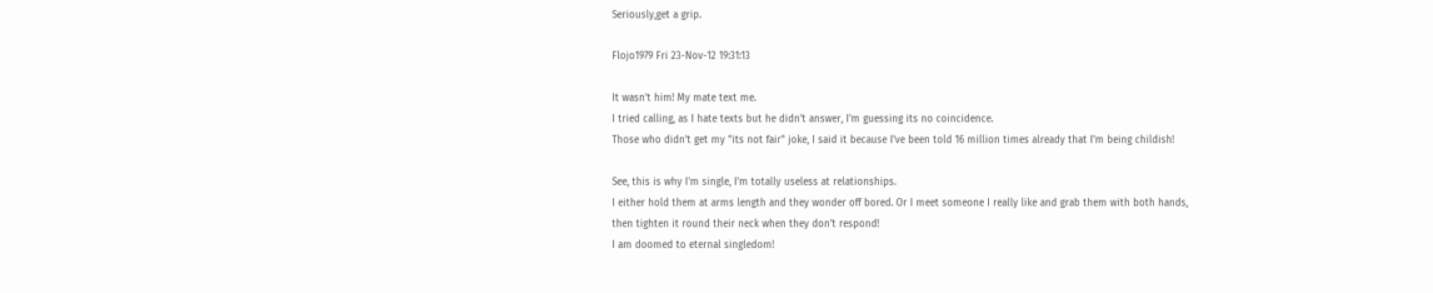Seriously,get a grip.

Flojo1979 Fri 23-Nov-12 19:31:13

It wasn't him! My mate text me.
I tried calling, as I hate texts but he didn't answer, I'm guessing its no coincidence.
Those who didn't get my "its not fair" joke, I said it because I've been told 16 million times already that I'm being childish!

See, this is why I'm single, I'm totally useless at relationships.
I either hold them at arms length and they wonder off bored. Or I meet someone I really like and grab them with both hands, then tighten it round their neck when they don't respond!
I am doomed to eternal singledom!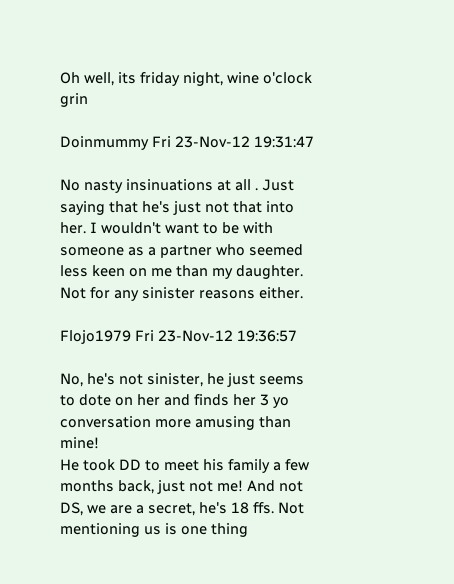Oh well, its friday night, wine o'clock grin

Doinmummy Fri 23-Nov-12 19:31:47

No nasty insinuations at all . Just saying that he's just not that into her. I wouldn't want to be with someone as a partner who seemed less keen on me than my daughter. Not for any sinister reasons either.

Flojo1979 Fri 23-Nov-12 19:36:57

No, he's not sinister, he just seems to dote on her and finds her 3 yo conversation more amusing than mine!
He took DD to meet his family a few months back, just not me! And not DS, we are a secret, he's 18 ffs. Not mentioning us is one thing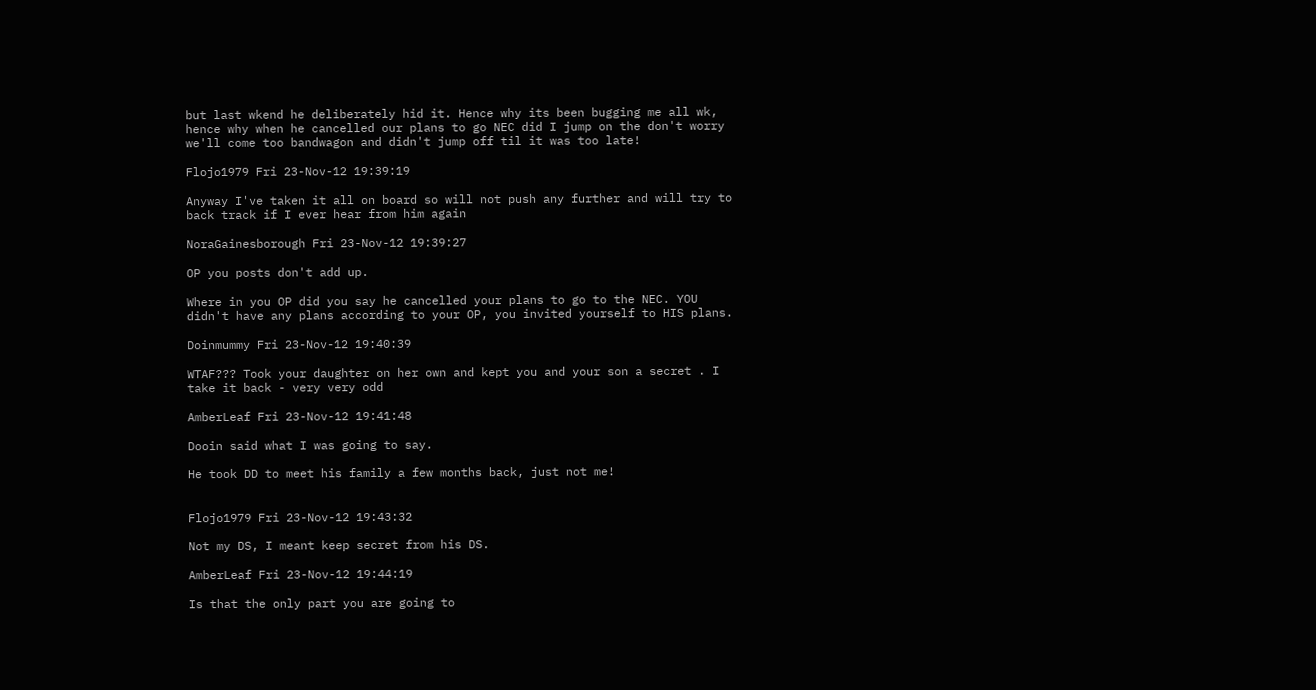but last wkend he deliberately hid it. Hence why its been bugging me all wk, hence why when he cancelled our plans to go NEC did I jump on the don't worry we'll come too bandwagon and didn't jump off til it was too late!

Flojo1979 Fri 23-Nov-12 19:39:19

Anyway I've taken it all on board so will not push any further and will try to back track if I ever hear from him again

NoraGainesborough Fri 23-Nov-12 19:39:27

OP you posts don't add up.

Where in you OP did you say he cancelled your plans to go to the NEC. YOU didn't have any plans according to your OP, you invited yourself to HIS plans.

Doinmummy Fri 23-Nov-12 19:40:39

WTAF??? Took your daughter on her own and kept you and your son a secret . I take it back - very very odd

AmberLeaf Fri 23-Nov-12 19:41:48

Dooin said what I was going to say.

He took DD to meet his family a few months back, just not me!


Flojo1979 Fri 23-Nov-12 19:43:32

Not my DS, I meant keep secret from his DS.

AmberLeaf Fri 23-Nov-12 19:44:19

Is that the only part you are going to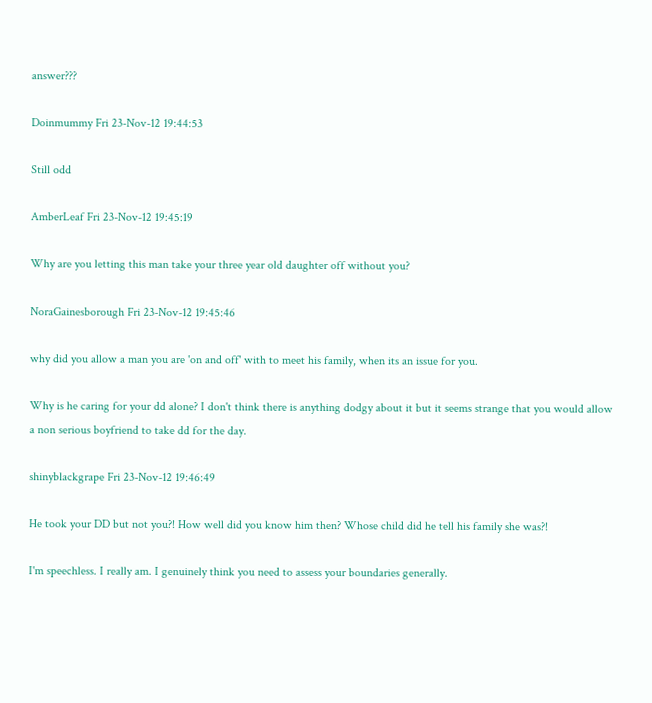answer???

Doinmummy Fri 23-Nov-12 19:44:53

Still odd

AmberLeaf Fri 23-Nov-12 19:45:19

Why are you letting this man take your three year old daughter off without you?

NoraGainesborough Fri 23-Nov-12 19:45:46

why did you allow a man you are 'on and off' with to meet his family, when its an issue for you.

Why is he caring for your dd alone? I don't think there is anything dodgy about it but it seems strange that you would allow a non serious boyfriend to take dd for the day.

shinyblackgrape Fri 23-Nov-12 19:46:49

He took your DD but not you?! How well did you know him then? Whose child did he tell his family she was?!

I'm speechless. I really am. I genuinely think you need to assess your boundaries generally.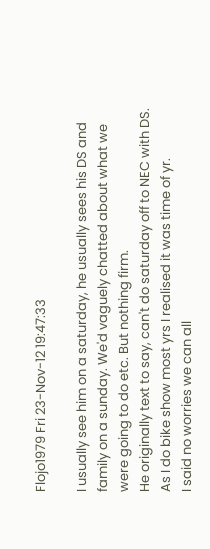Flojo1979 Fri 23-Nov-12 19:47:33

I usually see him on a saturday, he usually sees his DS and family on a sunday. We'd vaguely chatted about what we were going to do etc. But nothing firm.
He originally text to say, can't do saturday off to NEC with DS. As I do bike show most yrs I realised it was time of yr.
I said no worries we can all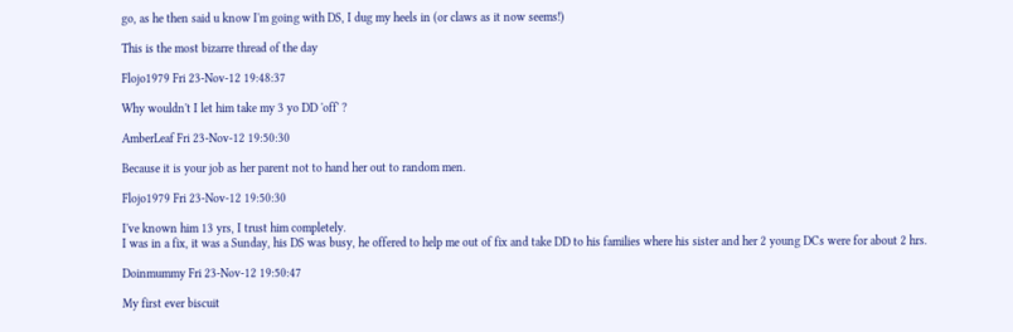go, as he then said u know I'm going with DS, I dug my heels in (or claws as it now seems!)

This is the most bizarre thread of the day

Flojo1979 Fri 23-Nov-12 19:48:37

Why wouldn't I let him take my 3 yo DD 'off' ?

AmberLeaf Fri 23-Nov-12 19:50:30

Because it is your job as her parent not to hand her out to random men.

Flojo1979 Fri 23-Nov-12 19:50:30

I've known him 13 yrs, I trust him completely.
I was in a fix, it was a Sunday, his DS was busy, he offered to help me out of fix and take DD to his families where his sister and her 2 young DCs were for about 2 hrs.

Doinmummy Fri 23-Nov-12 19:50:47

My first ever biscuit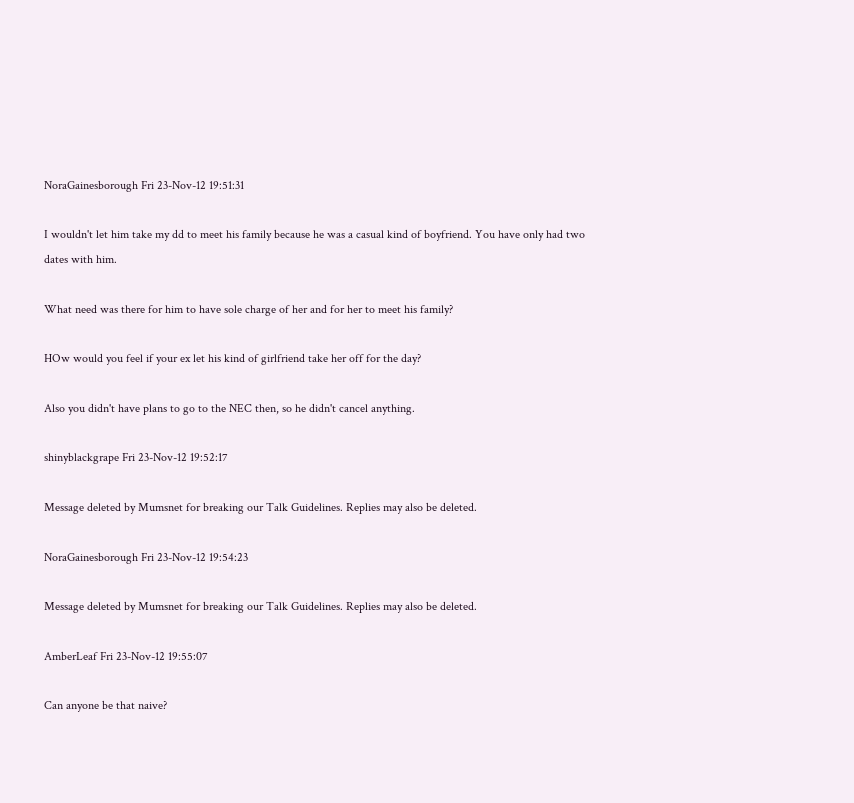NoraGainesborough Fri 23-Nov-12 19:51:31

I wouldn't let him take my dd to meet his family because he was a casual kind of boyfriend. You have only had two dates with him.

What need was there for him to have sole charge of her and for her to meet his family?

HOw would you feel if your ex let his kind of girlfriend take her off for the day?

Also you didn't have plans to go to the NEC then, so he didn't cancel anything.

shinyblackgrape Fri 23-Nov-12 19:52:17

Message deleted by Mumsnet for breaking our Talk Guidelines. Replies may also be deleted.

NoraGainesborough Fri 23-Nov-12 19:54:23

Message deleted by Mumsnet for breaking our Talk Guidelines. Replies may also be deleted.

AmberLeaf Fri 23-Nov-12 19:55:07

Can anyone be that naive?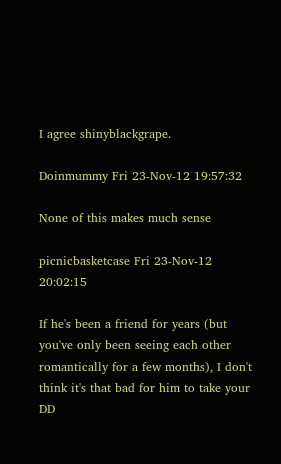I agree shinyblackgrape.

Doinmummy Fri 23-Nov-12 19:57:32

None of this makes much sense

picnicbasketcase Fri 23-Nov-12 20:02:15

If he's been a friend for years (but you've only been seeing each other romantically for a few months), I don't think it's that bad for him to take your DD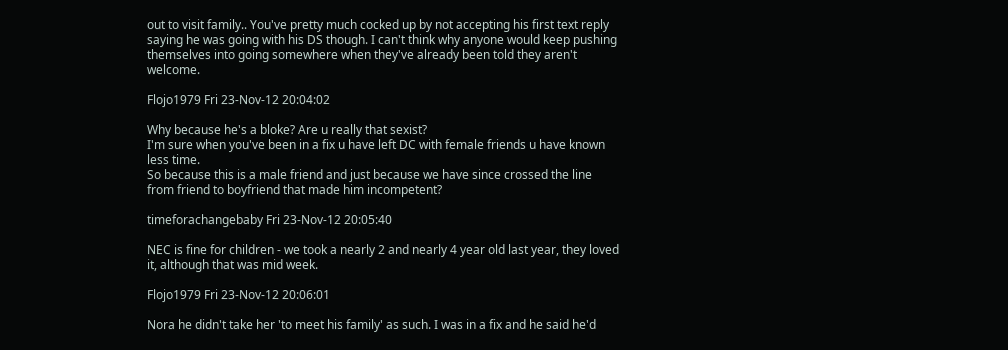out to visit family.. You've pretty much cocked up by not accepting his first text reply saying he was going with his DS though. I can't think why anyone would keep pushing themselves into going somewhere when they've already been told they aren't welcome.

Flojo1979 Fri 23-Nov-12 20:04:02

Why because he's a bloke? Are u really that sexist?
I'm sure when you've been in a fix u have left DC with female friends u have known less time.
So because this is a male friend and just because we have since crossed the line from friend to boyfriend that made him incompetent?

timeforachangebaby Fri 23-Nov-12 20:05:40

NEC is fine for children - we took a nearly 2 and nearly 4 year old last year, they loved it, although that was mid week.

Flojo1979 Fri 23-Nov-12 20:06:01

Nora he didn't take her 'to meet his family' as such. I was in a fix and he said he'd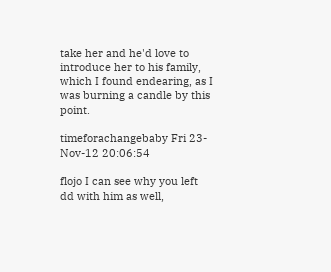take her and he'd love to introduce her to his family, which I found endearing, as I was burning a candle by this point.

timeforachangebaby Fri 23-Nov-12 20:06:54

flojo I can see why you left dd with him as well,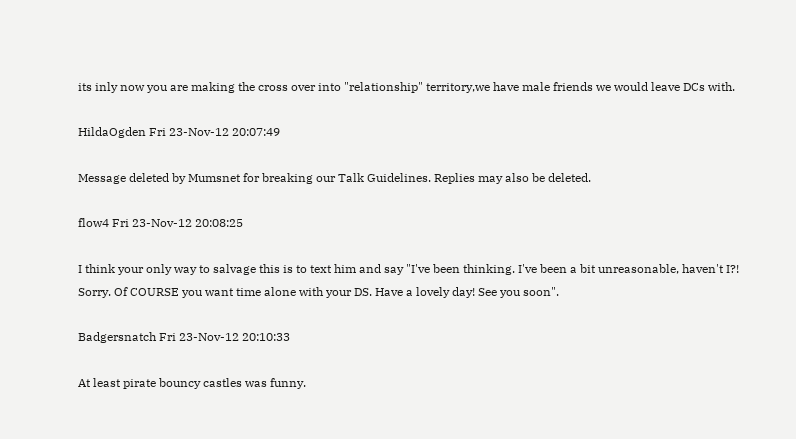its inly now you are making the cross over into "relationship" territory,we have male friends we would leave DCs with.

HildaOgden Fri 23-Nov-12 20:07:49

Message deleted by Mumsnet for breaking our Talk Guidelines. Replies may also be deleted.

flow4 Fri 23-Nov-12 20:08:25

I think your only way to salvage this is to text him and say "I've been thinking. I've been a bit unreasonable, haven't I?! Sorry. Of COURSE you want time alone with your DS. Have a lovely day! See you soon".

Badgersnatch Fri 23-Nov-12 20:10:33

At least pirate bouncy castles was funny.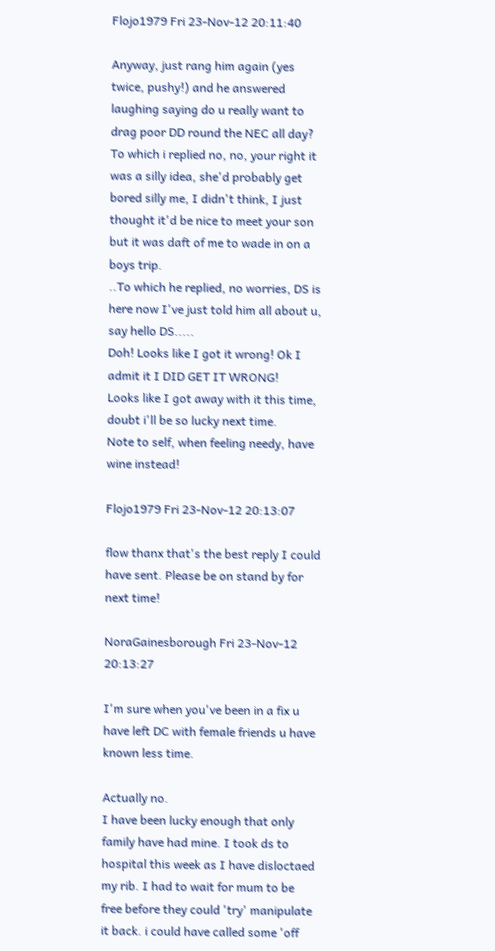Flojo1979 Fri 23-Nov-12 20:11:40

Anyway, just rang him again (yes twice, pushy!) and he answered laughing saying do u really want to drag poor DD round the NEC all day? To which i replied no, no, your right it was a silly idea, she'd probably get bored silly me, I didn't think, I just thought it'd be nice to meet your son but it was daft of me to wade in on a boys trip.
..To which he replied, no worries, DS is here now I've just told him all about u, say hello DS.....
Doh! Looks like I got it wrong! Ok I admit it I DID GET IT WRONG!
Looks like I got away with it this time, doubt i'll be so lucky next time.
Note to self, when feeling needy, have wine instead!

Flojo1979 Fri 23-Nov-12 20:13:07

flow thanx that's the best reply I could have sent. Please be on stand by for next time!

NoraGainesborough Fri 23-Nov-12 20:13:27

I'm sure when you've been in a fix u have left DC with female friends u have known less time.

Actually no.
I have been lucky enough that only family have had mine. I took ds to hospital this week as I have disloctaed my rib. I had to wait for mum to be free before they could 'try' manipulate it back. i could have called some 'off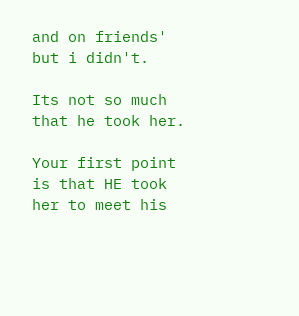and on friends' but i didn't.

Its not so much that he took her.

Your first point is that HE took her to meet his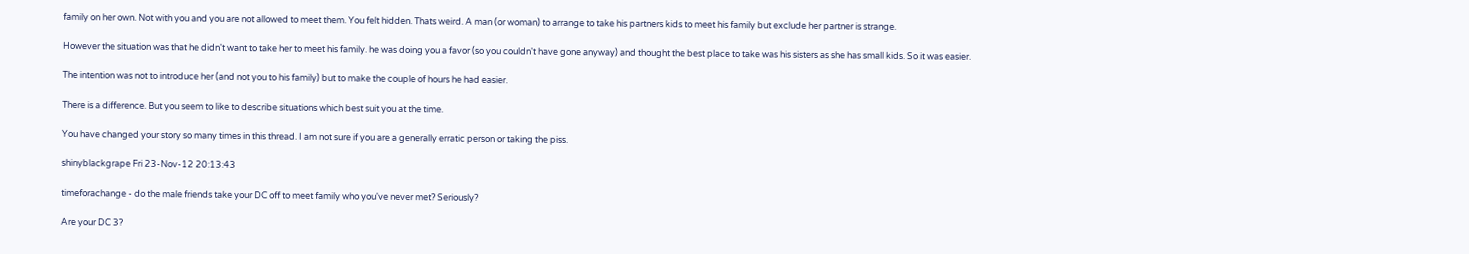family on her own. Not with you and you are not allowed to meet them. You felt hidden. Thats weird. A man (or woman) to arrange to take his partners kids to meet his family but exclude her partner is strange.

However the situation was that he didn't want to take her to meet his family. he was doing you a favor (so you couldn't have gone anyway) and thought the best place to take was his sisters as she has small kids. So it was easier.

The intention was not to introduce her (and not you to his family) but to make the couple of hours he had easier.

There is a difference. But you seem to like to describe situations which best suit you at the time.

You have changed your story so many times in this thread. I am not sure if you are a generally erratic person or taking the piss.

shinyblackgrape Fri 23-Nov-12 20:13:43

timeforachange - do the male friends take your DC off to meet family who you've never met? Seriously?

Are your DC 3?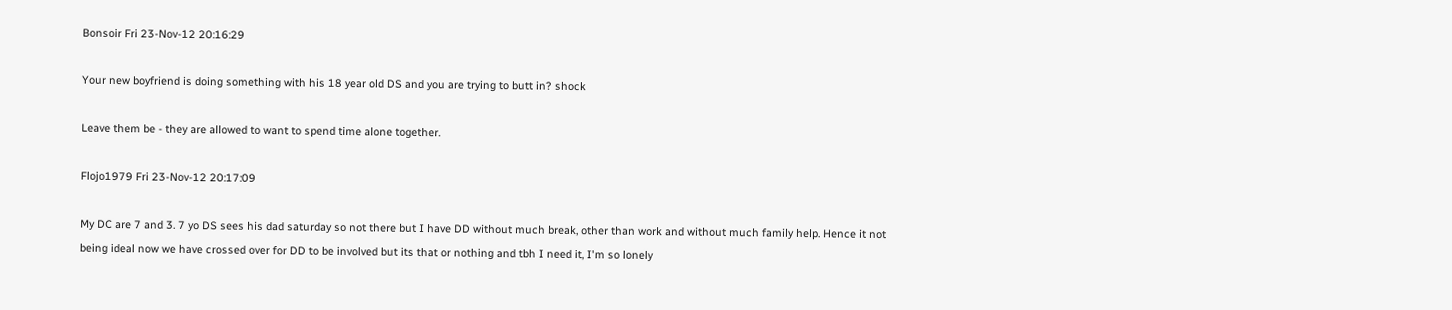Bonsoir Fri 23-Nov-12 20:16:29

Your new boyfriend is doing something with his 18 year old DS and you are trying to butt in? shock

Leave them be - they are allowed to want to spend time alone together.

Flojo1979 Fri 23-Nov-12 20:17:09

My DC are 7 and 3. 7 yo DS sees his dad saturday so not there but I have DD without much break, other than work and without much family help. Hence it not being ideal now we have crossed over for DD to be involved but its that or nothing and tbh I need it, I'm so lonely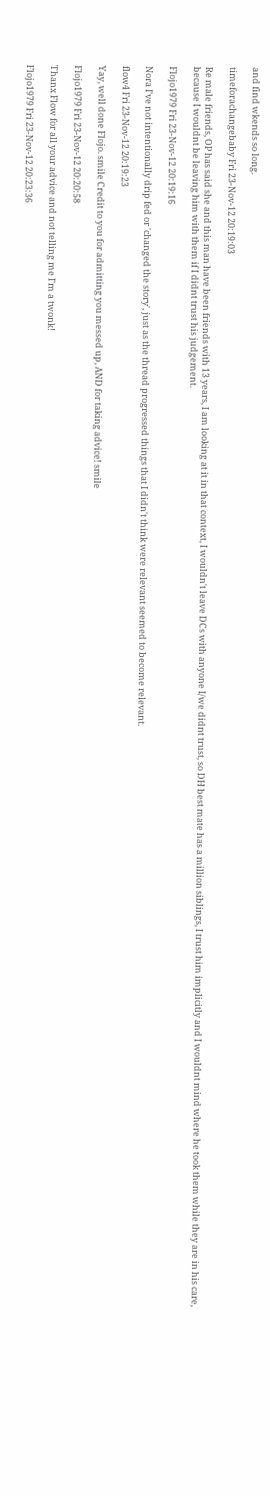and find wkends so long.

timeforachangebaby Fri 23-Nov-12 20:19:03

Re male friends, OP has said she and this man have been friends with 13 years, I am looking at it in that context, I wouldn't leave DCs with anyone I/we didnt trust, so DH best mate has a million siblings, I trust him implicitly and I wouldnt mind where he took them while they are in his care, because I wouldnt be leaving him with them if I didnt trust his judgement.

Flojo1979 Fri 23-Nov-12 20:19:16

Nora I've not intentionally drip fed or 'changed the story', just as the thread progressed things that I didn't think were relevant seemed to become relevant.

flow4 Fri 23-Nov-12 20:19:23

Yay, well done Flojo. smile Credit to you for admitting you messed up, AND for taking advice! smile

Flojo1979 Fri 23-Nov-12 20:20:58

Thanx Flow for all your advice and not telling me I'm a twonk!

Flojo1979 Fri 23-Nov-12 20:23:36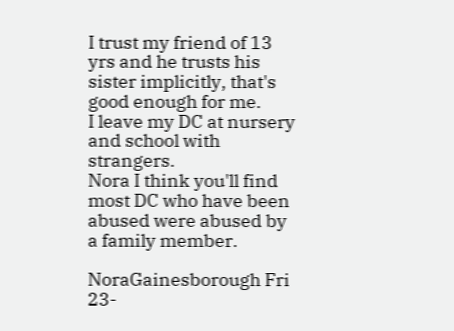I trust my friend of 13 yrs and he trusts his sister implicitly, that's good enough for me.
I leave my DC at nursery and school with strangers.
Nora I think you'll find most DC who have been abused were abused by a family member.

NoraGainesborough Fri 23-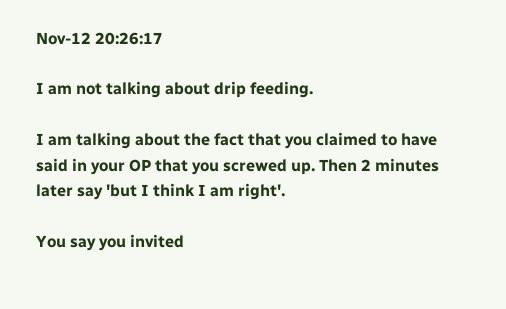Nov-12 20:26:17

I am not talking about drip feeding.

I am talking about the fact that you claimed to have said in your OP that you screwed up. Then 2 minutes later say 'but I think I am right'.

You say you invited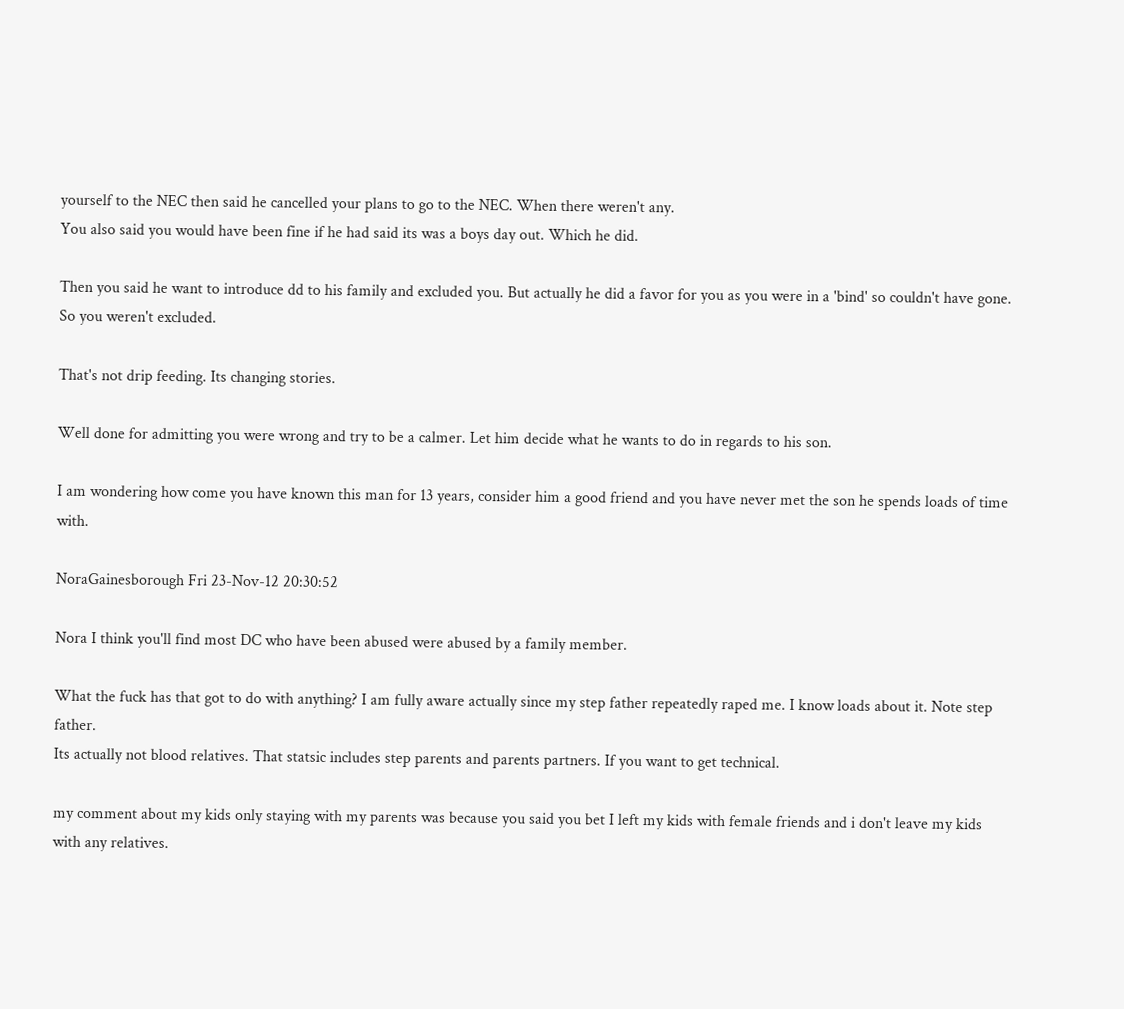yourself to the NEC then said he cancelled your plans to go to the NEC. When there weren't any.
You also said you would have been fine if he had said its was a boys day out. Which he did.

Then you said he want to introduce dd to his family and excluded you. But actually he did a favor for you as you were in a 'bind' so couldn't have gone. So you weren't excluded.

That's not drip feeding. Its changing stories.

Well done for admitting you were wrong and try to be a calmer. Let him decide what he wants to do in regards to his son.

I am wondering how come you have known this man for 13 years, consider him a good friend and you have never met the son he spends loads of time with.

NoraGainesborough Fri 23-Nov-12 20:30:52

Nora I think you'll find most DC who have been abused were abused by a family member.

What the fuck has that got to do with anything? I am fully aware actually since my step father repeatedly raped me. I know loads about it. Note step father.
Its actually not blood relatives. That statsic includes step parents and parents partners. If you want to get technical.

my comment about my kids only staying with my parents was because you said you bet I left my kids with female friends and i don't leave my kids with any relatives.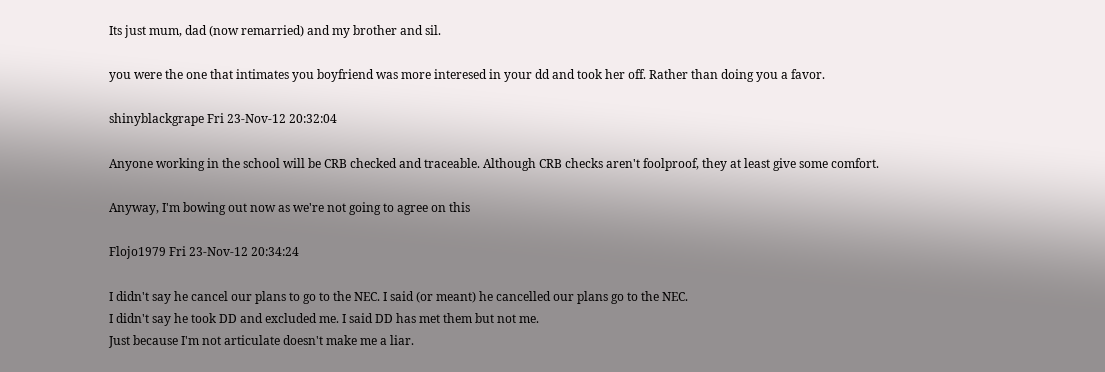Its just mum, dad (now remarried) and my brother and sil.

you were the one that intimates you boyfriend was more interesed in your dd and took her off. Rather than doing you a favor.

shinyblackgrape Fri 23-Nov-12 20:32:04

Anyone working in the school will be CRB checked and traceable. Although CRB checks aren't foolproof, they at least give some comfort.

Anyway, I'm bowing out now as we're not going to agree on this

Flojo1979 Fri 23-Nov-12 20:34:24

I didn't say he cancel our plans to go to the NEC. I said (or meant) he cancelled our plans go to the NEC.
I didn't say he took DD and excluded me. I said DD has met them but not me.
Just because I'm not articulate doesn't make me a liar.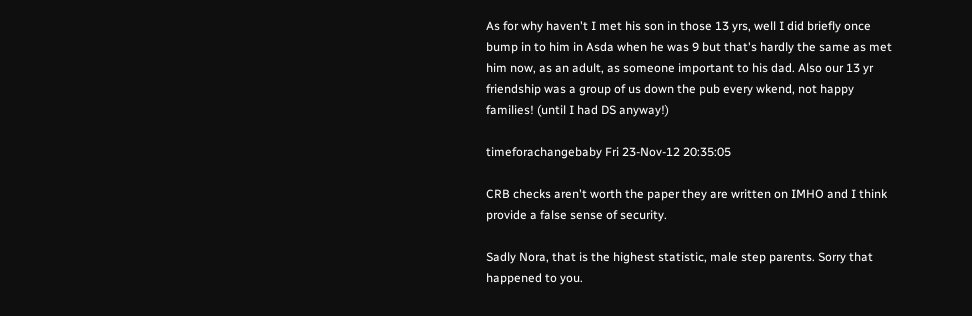As for why haven't I met his son in those 13 yrs, well I did briefly once bump in to him in Asda when he was 9 but that's hardly the same as met him now, as an adult, as someone important to his dad. Also our 13 yr friendship was a group of us down the pub every wkend, not happy families! (until I had DS anyway!)

timeforachangebaby Fri 23-Nov-12 20:35:05

CRB checks aren't worth the paper they are written on IMHO and I think provide a false sense of security.

Sadly Nora, that is the highest statistic, male step parents. Sorry that happened to you.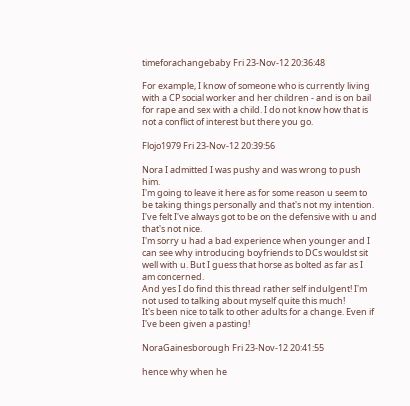timeforachangebaby Fri 23-Nov-12 20:36:48

For example, I know of someone who is currently living with a CP social worker and her children - and is on bail for rape and sex with a child. I do not know how that is not a conflict of interest but there you go.

Flojo1979 Fri 23-Nov-12 20:39:56

Nora I admitted I was pushy and was wrong to push him.
I'm going to leave it here as for some reason u seem to be taking things personally and that's not my intention. I've felt I've always got to be on the defensive with u and that's not nice.
I'm sorry u had a bad experience when younger and I can see why introducing boyfriends to DCs wouldst sit well with u. But I guess that horse as bolted as far as I am concerned.
And yes I do find this thread rather self indulgent! I'm not used to talking about myself quite this much!
It's been nice to talk to other adults for a change. Even if I've been given a pasting!

NoraGainesborough Fri 23-Nov-12 20:41:55

hence why when he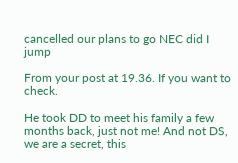cancelled our plans to go NEC did I jump

From your post at 19.36. If you want to check.

He took DD to meet his family a few months back, just not me! And not DS, we are a secret, this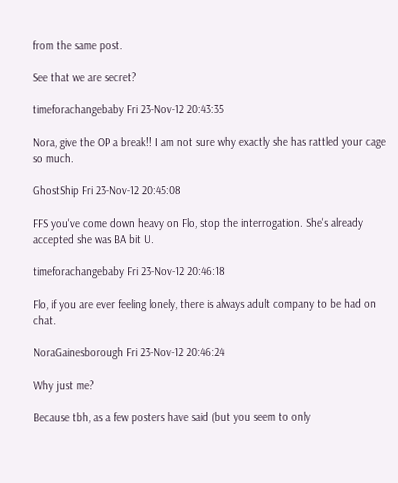from the same post.

See that we are secret?

timeforachangebaby Fri 23-Nov-12 20:43:35

Nora, give the OP a break!! I am not sure why exactly she has rattled your cage so much.

GhostShip Fri 23-Nov-12 20:45:08

FFS you've come down heavy on Flo, stop the interrogation. She's already accepted she was BA bit U.

timeforachangebaby Fri 23-Nov-12 20:46:18

Flo, if you are ever feeling lonely, there is always adult company to be had on chat.

NoraGainesborough Fri 23-Nov-12 20:46:24

Why just me?

Because tbh, as a few posters have said (but you seem to only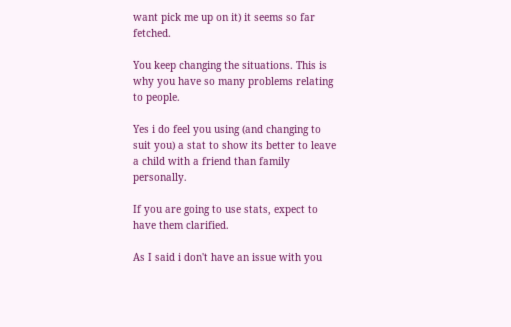want pick me up on it) it seems so far fetched.

You keep changing the situations. This is why you have so many problems relating to people.

Yes i do feel you using (and changing to suit you) a stat to show its better to leave a child with a friend than family personally.

If you are going to use stats, expect to have them clarified.

As I said i don't have an issue with you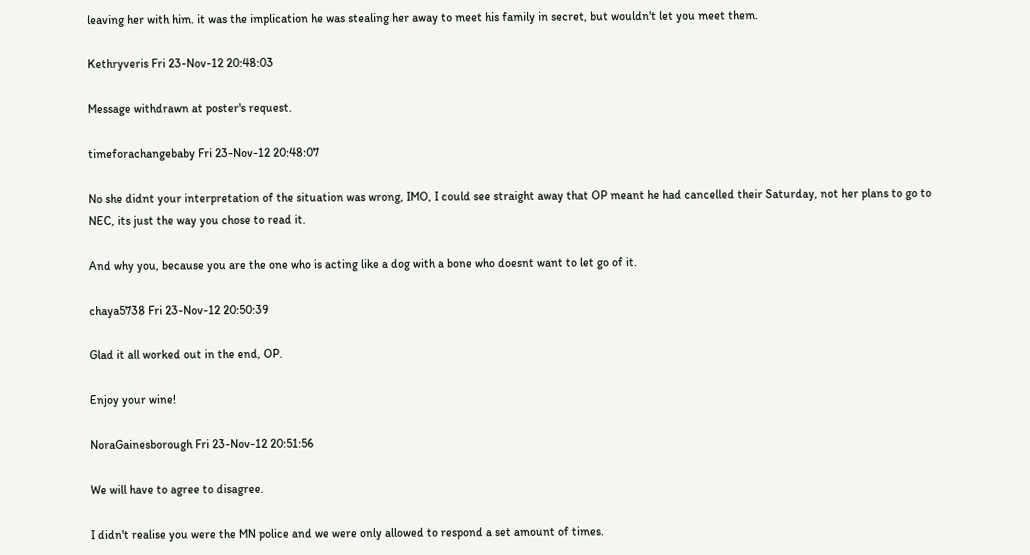leaving her with him. it was the implication he was stealing her away to meet his family in secret, but wouldn't let you meet them.

Kethryveris Fri 23-Nov-12 20:48:03

Message withdrawn at poster's request.

timeforachangebaby Fri 23-Nov-12 20:48:07

No she didnt your interpretation of the situation was wrong, IMO, I could see straight away that OP meant he had cancelled their Saturday, not her plans to go to NEC, its just the way you chose to read it.

And why you, because you are the one who is acting like a dog with a bone who doesnt want to let go of it.

chaya5738 Fri 23-Nov-12 20:50:39

Glad it all worked out in the end, OP.

Enjoy your wine!

NoraGainesborough Fri 23-Nov-12 20:51:56

We will have to agree to disagree.

I didn't realise you were the MN police and we were only allowed to respond a set amount of times.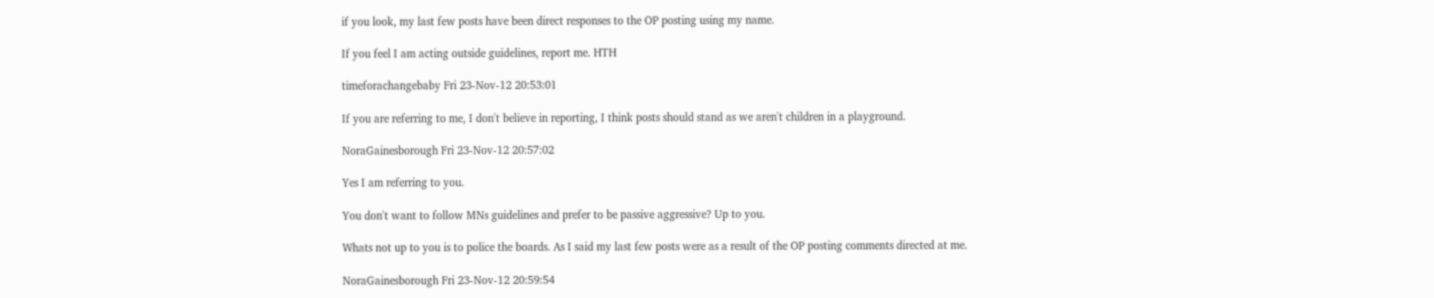if you look, my last few posts have been direct responses to the OP posting using my name.

If you feel I am acting outside guidelines, report me. HTH

timeforachangebaby Fri 23-Nov-12 20:53:01

If you are referring to me, I don't believe in reporting, I think posts should stand as we aren't children in a playground.

NoraGainesborough Fri 23-Nov-12 20:57:02

Yes I am referring to you.

You don't want to follow MNs guidelines and prefer to be passive aggressive? Up to you.

Whats not up to you is to police the boards. As I said my last few posts were as a result of the OP posting comments directed at me.

NoraGainesborough Fri 23-Nov-12 20:59:54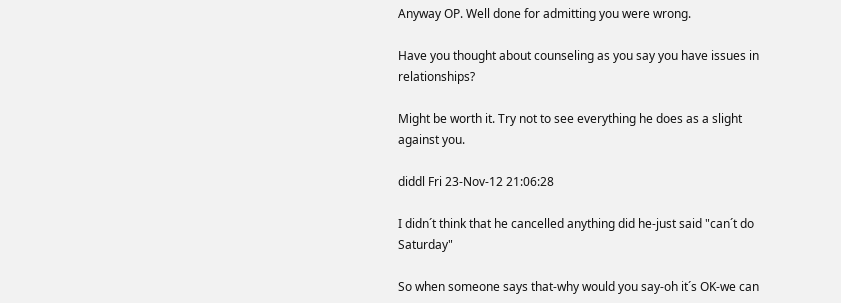Anyway OP. Well done for admitting you were wrong.

Have you thought about counseling as you say you have issues in relationships?

Might be worth it. Try not to see everything he does as a slight against you.

diddl Fri 23-Nov-12 21:06:28

I didn´t think that he cancelled anything did he-just said "can´t do Saturday"

So when someone says that-why would you say-oh it´s OK-we can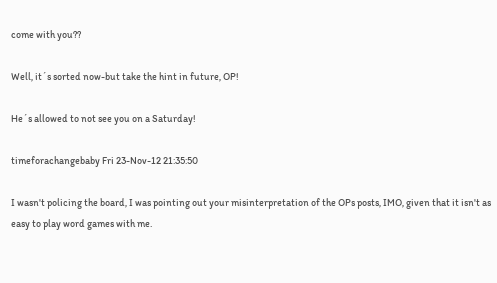come with you??

Well, it´s sorted now-but take the hint in future, OP!

He´s allowed to not see you on a Saturday!

timeforachangebaby Fri 23-Nov-12 21:35:50

I wasn't policing the board, I was pointing out your misinterpretation of the OPs posts, IMO, given that it isn't as easy to play word games with me.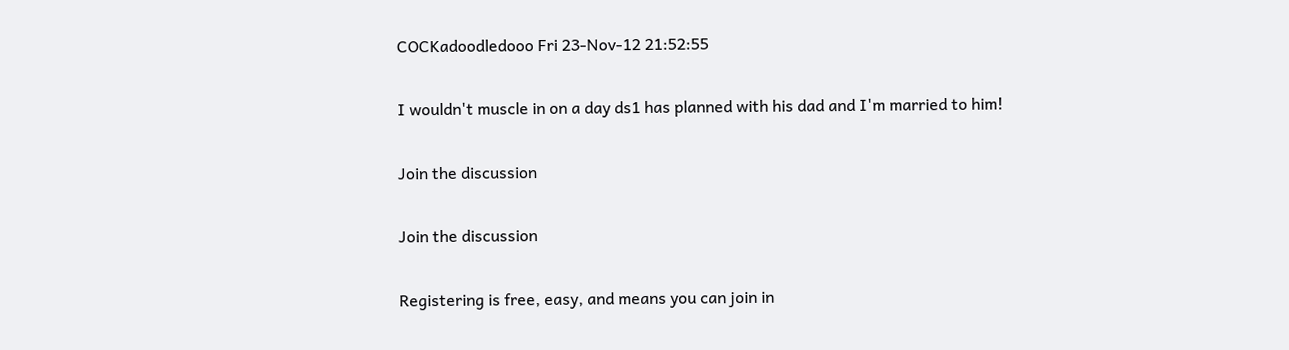COCKadoodledooo Fri 23-Nov-12 21:52:55

I wouldn't muscle in on a day ds1 has planned with his dad and I'm married to him!

Join the discussion

Join the discussion

Registering is free, easy, and means you can join in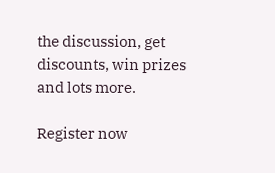the discussion, get discounts, win prizes and lots more.

Register now